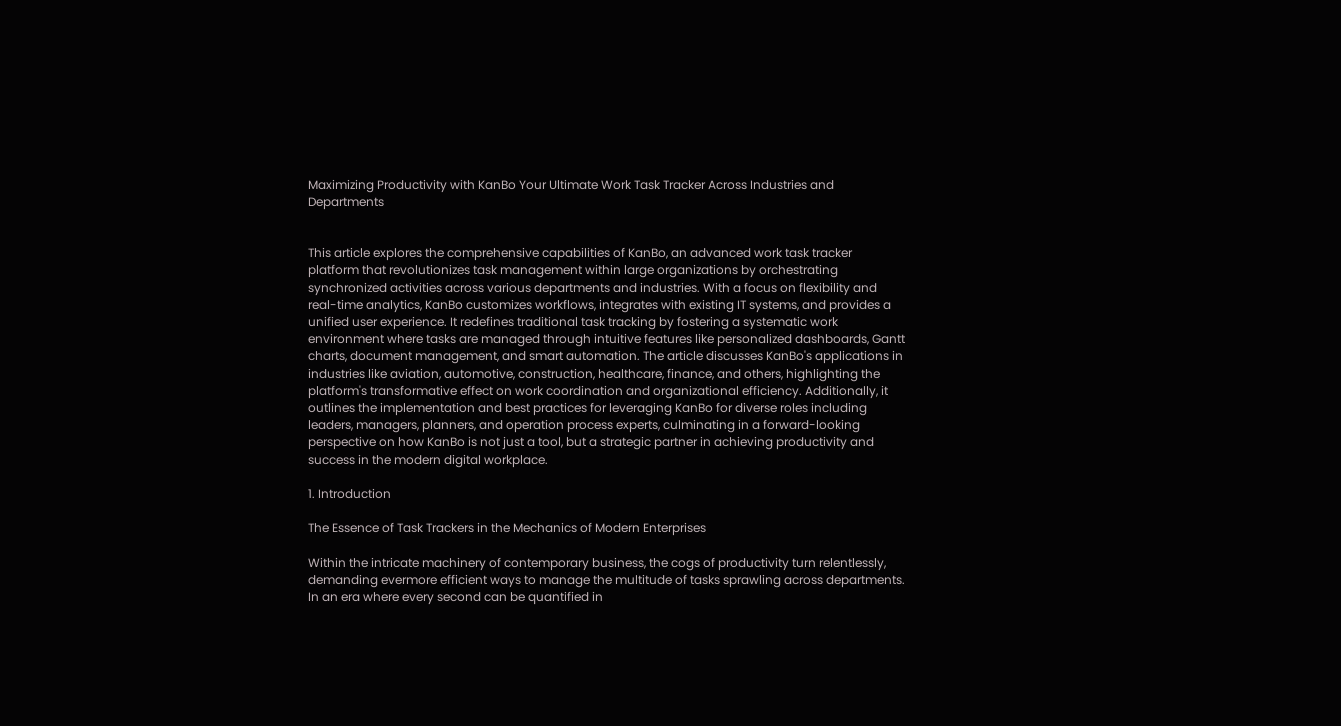Maximizing Productivity with KanBo Your Ultimate Work Task Tracker Across Industries and Departments


This article explores the comprehensive capabilities of KanBo, an advanced work task tracker platform that revolutionizes task management within large organizations by orchestrating synchronized activities across various departments and industries. With a focus on flexibility and real-time analytics, KanBo customizes workflows, integrates with existing IT systems, and provides a unified user experience. It redefines traditional task tracking by fostering a systematic work environment where tasks are managed through intuitive features like personalized dashboards, Gantt charts, document management, and smart automation. The article discusses KanBo's applications in industries like aviation, automotive, construction, healthcare, finance, and others, highlighting the platform's transformative effect on work coordination and organizational efficiency. Additionally, it outlines the implementation and best practices for leveraging KanBo for diverse roles including leaders, managers, planners, and operation process experts, culminating in a forward-looking perspective on how KanBo is not just a tool, but a strategic partner in achieving productivity and success in the modern digital workplace.

1. Introduction

The Essence of Task Trackers in the Mechanics of Modern Enterprises

Within the intricate machinery of contemporary business, the cogs of productivity turn relentlessly, demanding evermore efficient ways to manage the multitude of tasks sprawling across departments. In an era where every second can be quantified in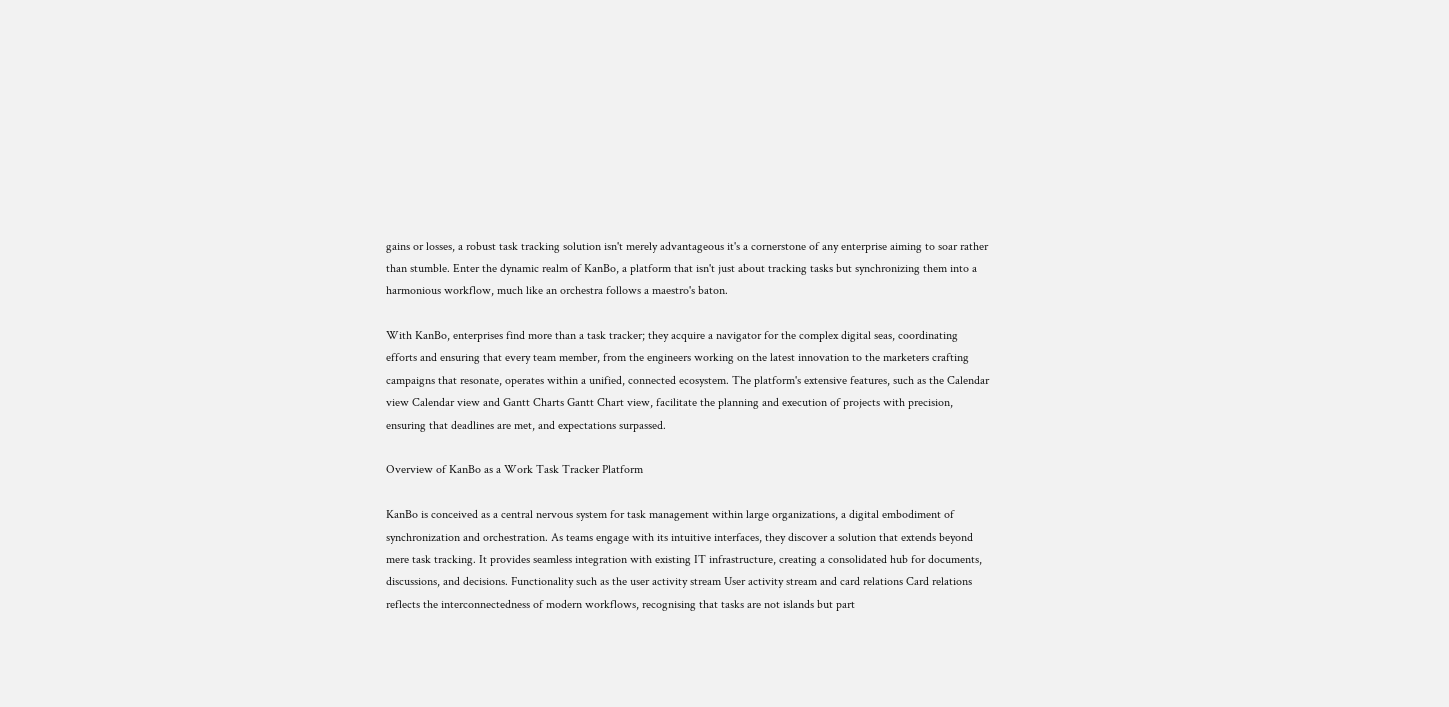gains or losses, a robust task tracking solution isn't merely advantageous it's a cornerstone of any enterprise aiming to soar rather than stumble. Enter the dynamic realm of KanBo, a platform that isn't just about tracking tasks but synchronizing them into a harmonious workflow, much like an orchestra follows a maestro's baton.

With KanBo, enterprises find more than a task tracker; they acquire a navigator for the complex digital seas, coordinating efforts and ensuring that every team member, from the engineers working on the latest innovation to the marketers crafting campaigns that resonate, operates within a unified, connected ecosystem. The platform's extensive features, such as the Calendar view Calendar view and Gantt Charts Gantt Chart view, facilitate the planning and execution of projects with precision, ensuring that deadlines are met, and expectations surpassed.

Overview of KanBo as a Work Task Tracker Platform

KanBo is conceived as a central nervous system for task management within large organizations, a digital embodiment of synchronization and orchestration. As teams engage with its intuitive interfaces, they discover a solution that extends beyond mere task tracking. It provides seamless integration with existing IT infrastructure, creating a consolidated hub for documents, discussions, and decisions. Functionality such as the user activity stream User activity stream and card relations Card relations reflects the interconnectedness of modern workflows, recognising that tasks are not islands but part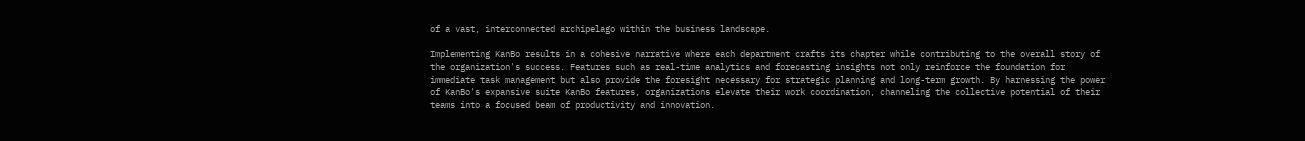of a vast, interconnected archipelago within the business landscape.

Implementing KanBo results in a cohesive narrative where each department crafts its chapter while contributing to the overall story of the organization's success. Features such as real-time analytics and forecasting insights not only reinforce the foundation for immediate task management but also provide the foresight necessary for strategic planning and long-term growth. By harnessing the power of KanBo's expansive suite KanBo features, organizations elevate their work coordination, channeling the collective potential of their teams into a focused beam of productivity and innovation.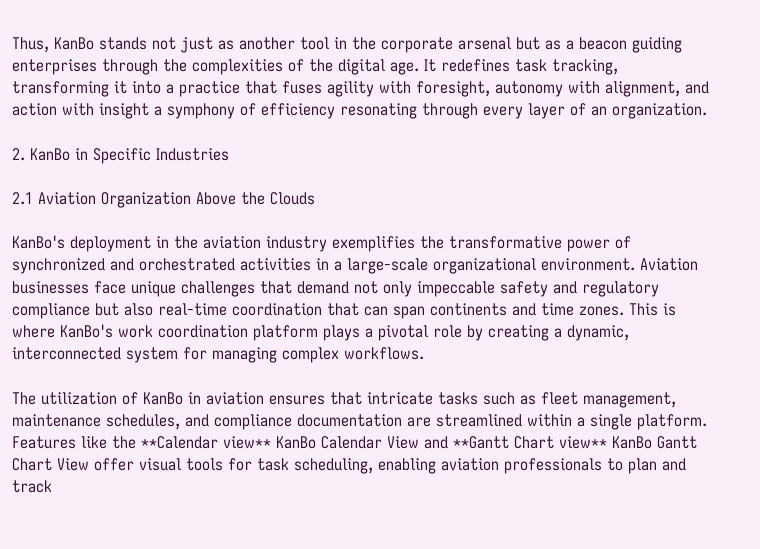Thus, KanBo stands not just as another tool in the corporate arsenal but as a beacon guiding enterprises through the complexities of the digital age. It redefines task tracking, transforming it into a practice that fuses agility with foresight, autonomy with alignment, and action with insight a symphony of efficiency resonating through every layer of an organization.

2. KanBo in Specific Industries

2.1 Aviation Organization Above the Clouds

KanBo's deployment in the aviation industry exemplifies the transformative power of synchronized and orchestrated activities in a large-scale organizational environment. Aviation businesses face unique challenges that demand not only impeccable safety and regulatory compliance but also real-time coordination that can span continents and time zones. This is where KanBo's work coordination platform plays a pivotal role by creating a dynamic, interconnected system for managing complex workflows.

The utilization of KanBo in aviation ensures that intricate tasks such as fleet management, maintenance schedules, and compliance documentation are streamlined within a single platform. Features like the **Calendar view** KanBo Calendar View and **Gantt Chart view** KanBo Gantt Chart View offer visual tools for task scheduling, enabling aviation professionals to plan and track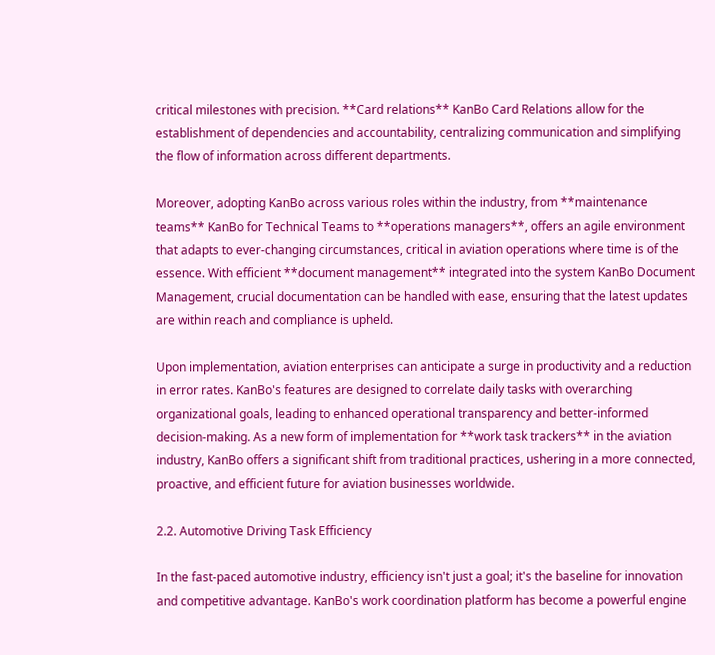critical milestones with precision. **Card relations** KanBo Card Relations allow for the establishment of dependencies and accountability, centralizing communication and simplifying the flow of information across different departments.

Moreover, adopting KanBo across various roles within the industry, from **maintenance teams** KanBo for Technical Teams to **operations managers**, offers an agile environment that adapts to ever-changing circumstances, critical in aviation operations where time is of the essence. With efficient **document management** integrated into the system KanBo Document Management, crucial documentation can be handled with ease, ensuring that the latest updates are within reach and compliance is upheld.

Upon implementation, aviation enterprises can anticipate a surge in productivity and a reduction in error rates. KanBo's features are designed to correlate daily tasks with overarching organizational goals, leading to enhanced operational transparency and better-informed decision-making. As a new form of implementation for **work task trackers** in the aviation industry, KanBo offers a significant shift from traditional practices, ushering in a more connected, proactive, and efficient future for aviation businesses worldwide.

2.2. Automotive Driving Task Efficiency

In the fast-paced automotive industry, efficiency isn't just a goal; it's the baseline for innovation and competitive advantage. KanBo's work coordination platform has become a powerful engine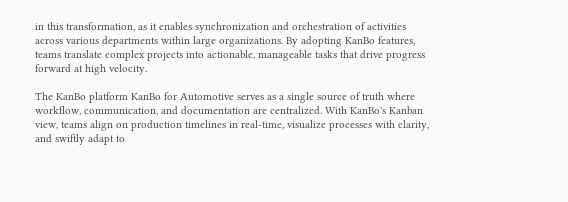in this transformation, as it enables synchronization and orchestration of activities across various departments within large organizations. By adopting KanBo features, teams translate complex projects into actionable, manageable tasks that drive progress forward at high velocity.

The KanBo platform KanBo for Automotive serves as a single source of truth where workflow, communication, and documentation are centralized. With KanBo's Kanban view, teams align on production timelines in real-time, visualize processes with clarity, and swiftly adapt to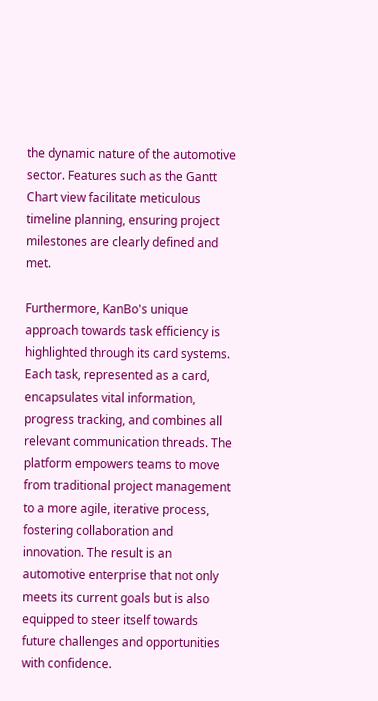the dynamic nature of the automotive sector. Features such as the Gantt Chart view facilitate meticulous timeline planning, ensuring project milestones are clearly defined and met.

Furthermore, KanBo's unique approach towards task efficiency is highlighted through its card systems. Each task, represented as a card, encapsulates vital information, progress tracking, and combines all relevant communication threads. The platform empowers teams to move from traditional project management to a more agile, iterative process, fostering collaboration and innovation. The result is an automotive enterprise that not only meets its current goals but is also equipped to steer itself towards future challenges and opportunities with confidence.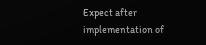Expect after implementation of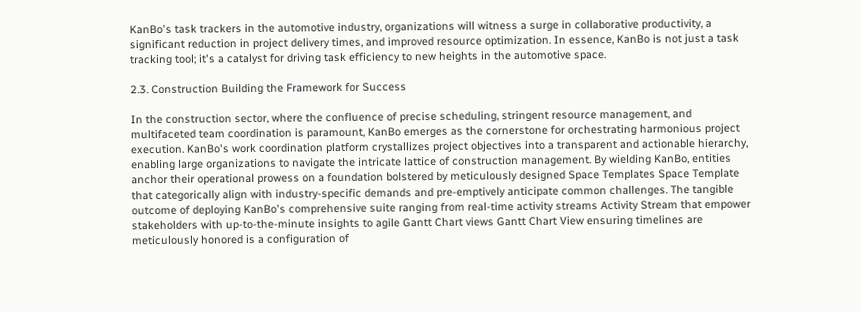KanBo's task trackers in the automotive industry, organizations will witness a surge in collaborative productivity, a significant reduction in project delivery times, and improved resource optimization. In essence, KanBo is not just a task tracking tool; it's a catalyst for driving task efficiency to new heights in the automotive space.

2.3. Construction Building the Framework for Success

In the construction sector, where the confluence of precise scheduling, stringent resource management, and multifaceted team coordination is paramount, KanBo emerges as the cornerstone for orchestrating harmonious project execution. KanBo's work coordination platform crystallizes project objectives into a transparent and actionable hierarchy, enabling large organizations to navigate the intricate lattice of construction management. By wielding KanBo, entities anchor their operational prowess on a foundation bolstered by meticulously designed Space Templates Space Template that categorically align with industry-specific demands and pre-emptively anticipate common challenges. The tangible outcome of deploying KanBo's comprehensive suite ranging from real-time activity streams Activity Stream that empower stakeholders with up-to-the-minute insights to agile Gantt Chart views Gantt Chart View ensuring timelines are meticulously honored is a configuration of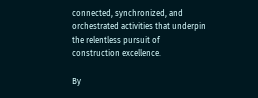connected, synchronized, and orchestrated activities that underpin the relentless pursuit of construction excellence.

By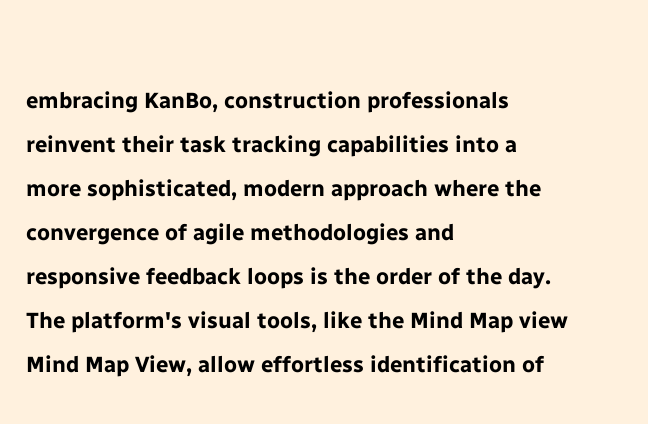embracing KanBo, construction professionals reinvent their task tracking capabilities into a more sophisticated, modern approach where the convergence of agile methodologies and responsive feedback loops is the order of the day. The platform's visual tools, like the Mind Map view Mind Map View, allow effortless identification of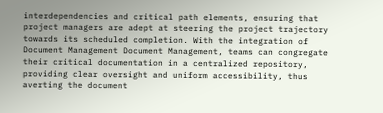interdependencies and critical path elements, ensuring that project managers are adept at steering the project trajectory towards its scheduled completion. With the integration of Document Management Document Management, teams can congregate their critical documentation in a centralized repository, providing clear oversight and uniform accessibility, thus averting the document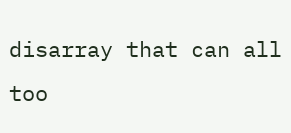disarray that can all too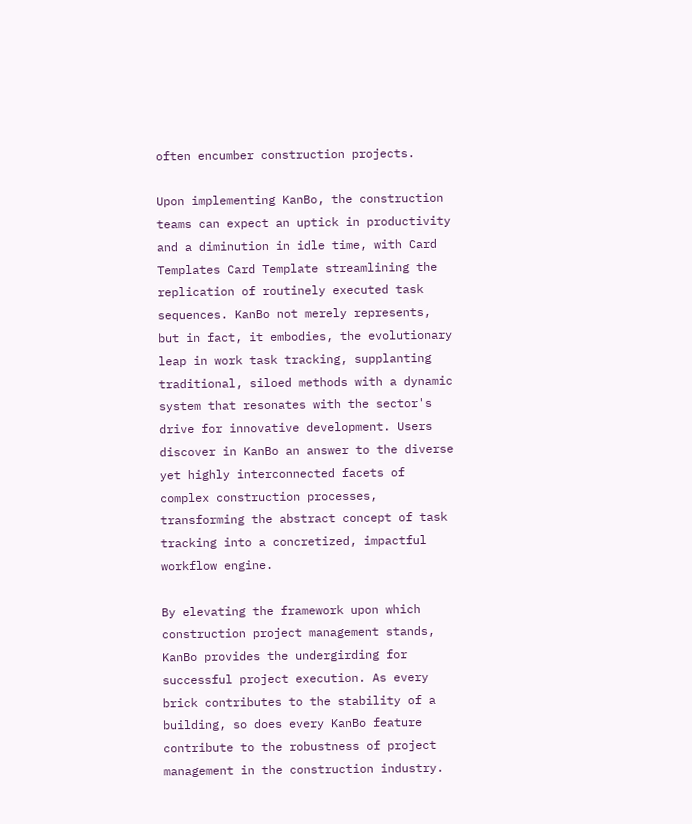often encumber construction projects.

Upon implementing KanBo, the construction teams can expect an uptick in productivity and a diminution in idle time, with Card Templates Card Template streamlining the replication of routinely executed task sequences. KanBo not merely represents, but in fact, it embodies, the evolutionary leap in work task tracking, supplanting traditional, siloed methods with a dynamic system that resonates with the sector's drive for innovative development. Users discover in KanBo an answer to the diverse yet highly interconnected facets of complex construction processes, transforming the abstract concept of task tracking into a concretized, impactful workflow engine.

By elevating the framework upon which construction project management stands, KanBo provides the undergirding for successful project execution. As every brick contributes to the stability of a building, so does every KanBo feature contribute to the robustness of project management in the construction industry.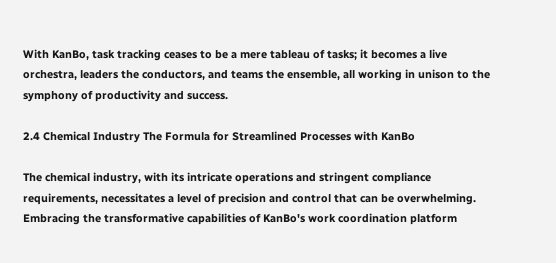With KanBo, task tracking ceases to be a mere tableau of tasks; it becomes a live orchestra, leaders the conductors, and teams the ensemble, all working in unison to the symphony of productivity and success.

2.4 Chemical Industry The Formula for Streamlined Processes with KanBo

The chemical industry, with its intricate operations and stringent compliance requirements, necessitates a level of precision and control that can be overwhelming. Embracing the transformative capabilities of KanBo's work coordination platform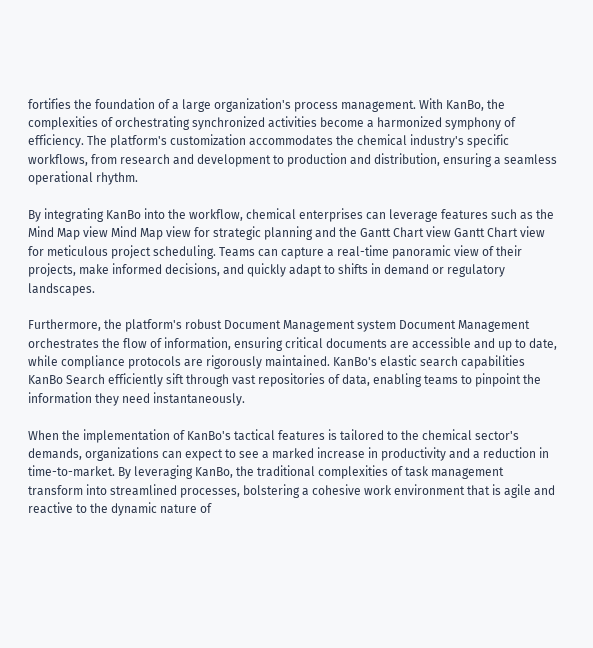fortifies the foundation of a large organization's process management. With KanBo, the complexities of orchestrating synchronized activities become a harmonized symphony of efficiency. The platform's customization accommodates the chemical industry's specific workflows, from research and development to production and distribution, ensuring a seamless operational rhythm.

By integrating KanBo into the workflow, chemical enterprises can leverage features such as the Mind Map view Mind Map view for strategic planning and the Gantt Chart view Gantt Chart view for meticulous project scheduling. Teams can capture a real-time panoramic view of their projects, make informed decisions, and quickly adapt to shifts in demand or regulatory landscapes.

Furthermore, the platform's robust Document Management system Document Management orchestrates the flow of information, ensuring critical documents are accessible and up to date, while compliance protocols are rigorously maintained. KanBo's elastic search capabilities KanBo Search efficiently sift through vast repositories of data, enabling teams to pinpoint the information they need instantaneously.

When the implementation of KanBo's tactical features is tailored to the chemical sector's demands, organizations can expect to see a marked increase in productivity and a reduction in time-to-market. By leveraging KanBo, the traditional complexities of task management transform into streamlined processes, bolstering a cohesive work environment that is agile and reactive to the dynamic nature of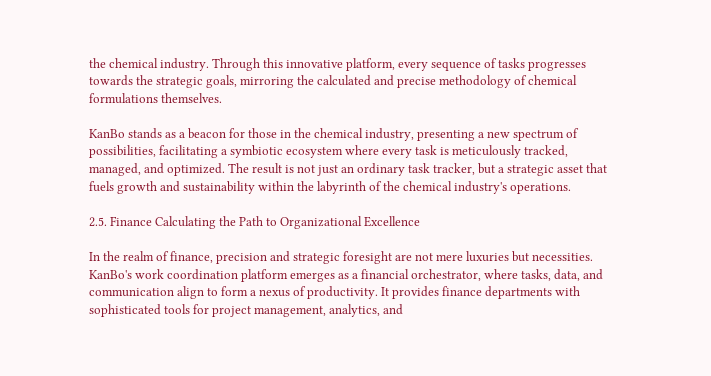the chemical industry. Through this innovative platform, every sequence of tasks progresses towards the strategic goals, mirroring the calculated and precise methodology of chemical formulations themselves.

KanBo stands as a beacon for those in the chemical industry, presenting a new spectrum of possibilities, facilitating a symbiotic ecosystem where every task is meticulously tracked, managed, and optimized. The result is not just an ordinary task tracker, but a strategic asset that fuels growth and sustainability within the labyrinth of the chemical industry's operations.

2.5. Finance Calculating the Path to Organizational Excellence

In the realm of finance, precision and strategic foresight are not mere luxuries but necessities. KanBo's work coordination platform emerges as a financial orchestrator, where tasks, data, and communication align to form a nexus of productivity. It provides finance departments with sophisticated tools for project management, analytics, and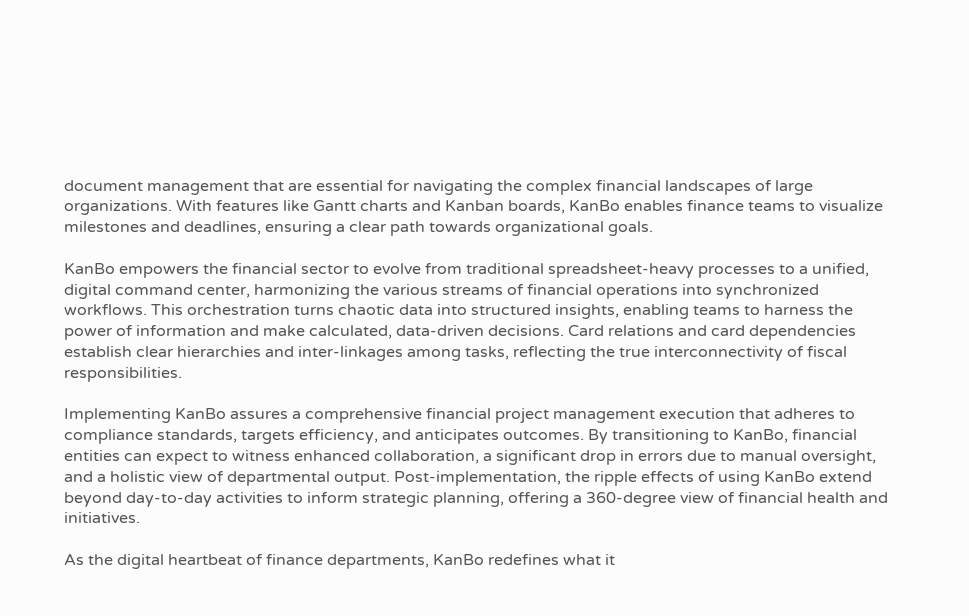document management that are essential for navigating the complex financial landscapes of large organizations. With features like Gantt charts and Kanban boards, KanBo enables finance teams to visualize milestones and deadlines, ensuring a clear path towards organizational goals.

KanBo empowers the financial sector to evolve from traditional spreadsheet-heavy processes to a unified, digital command center, harmonizing the various streams of financial operations into synchronized workflows. This orchestration turns chaotic data into structured insights, enabling teams to harness the power of information and make calculated, data-driven decisions. Card relations and card dependencies establish clear hierarchies and inter-linkages among tasks, reflecting the true interconnectivity of fiscal responsibilities.

Implementing KanBo assures a comprehensive financial project management execution that adheres to compliance standards, targets efficiency, and anticipates outcomes. By transitioning to KanBo, financial entities can expect to witness enhanced collaboration, a significant drop in errors due to manual oversight, and a holistic view of departmental output. Post-implementation, the ripple effects of using KanBo extend beyond day-to-day activities to inform strategic planning, offering a 360-degree view of financial health and initiatives.

As the digital heartbeat of finance departments, KanBo redefines what it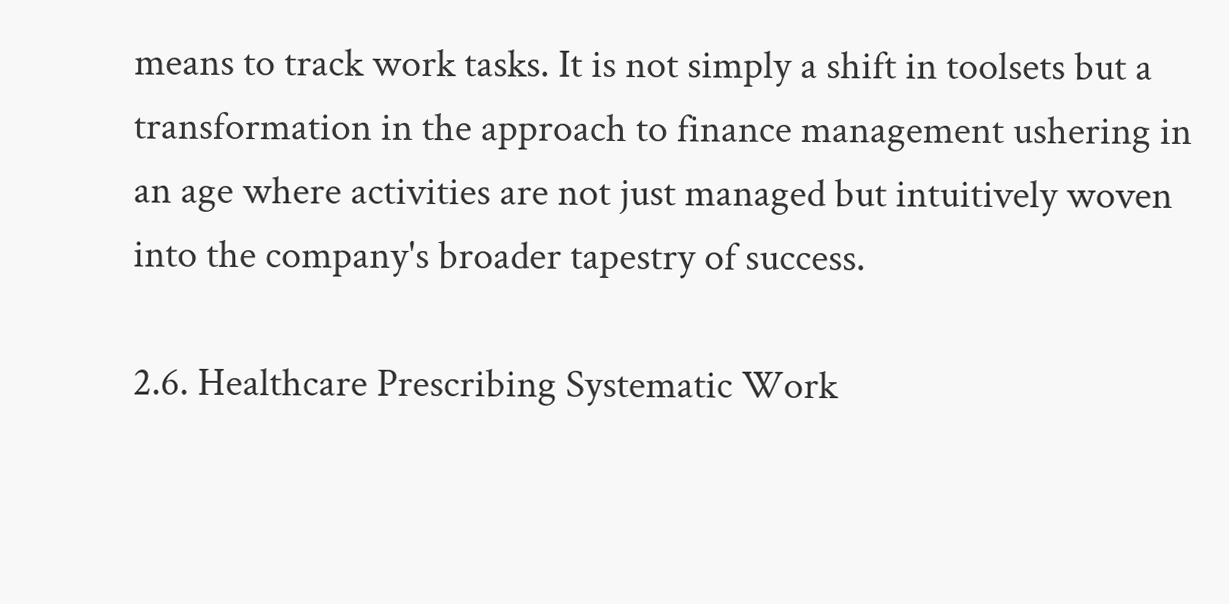means to track work tasks. It is not simply a shift in toolsets but a transformation in the approach to finance management ushering in an age where activities are not just managed but intuitively woven into the company's broader tapestry of success.

2.6. Healthcare Prescribing Systematic Work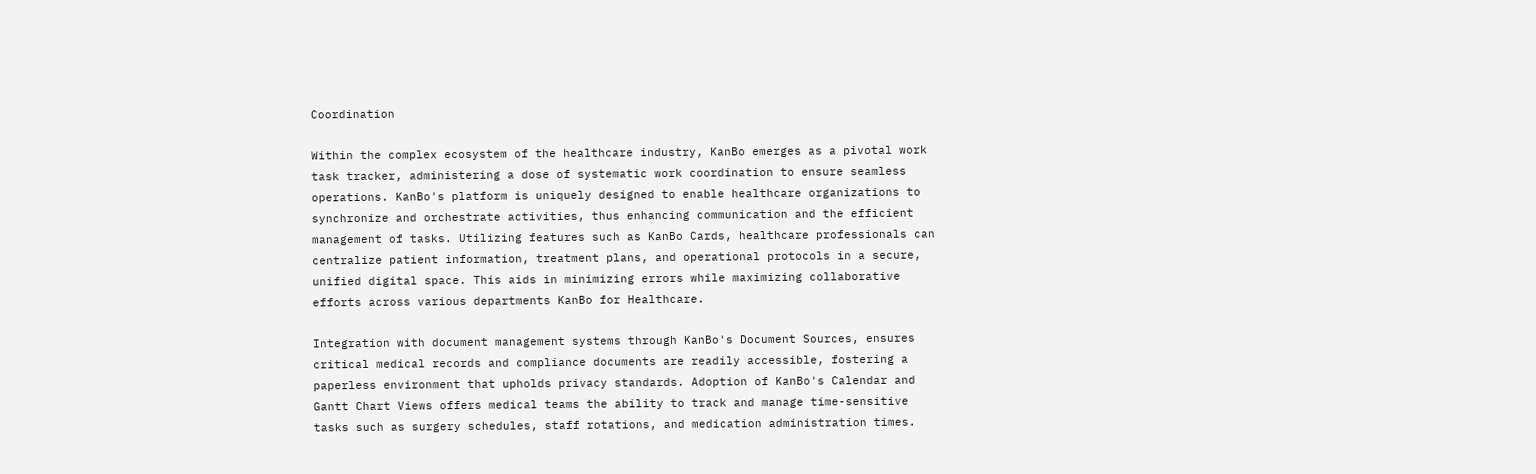Coordination

Within the complex ecosystem of the healthcare industry, KanBo emerges as a pivotal work task tracker, administering a dose of systematic work coordination to ensure seamless operations. KanBo's platform is uniquely designed to enable healthcare organizations to synchronize and orchestrate activities, thus enhancing communication and the efficient management of tasks. Utilizing features such as KanBo Cards, healthcare professionals can centralize patient information, treatment plans, and operational protocols in a secure, unified digital space. This aids in minimizing errors while maximizing collaborative efforts across various departments KanBo for Healthcare.

Integration with document management systems through KanBo's Document Sources, ensures critical medical records and compliance documents are readily accessible, fostering a paperless environment that upholds privacy standards. Adoption of KanBo's Calendar and Gantt Chart Views offers medical teams the ability to track and manage time-sensitive tasks such as surgery schedules, staff rotations, and medication administration times.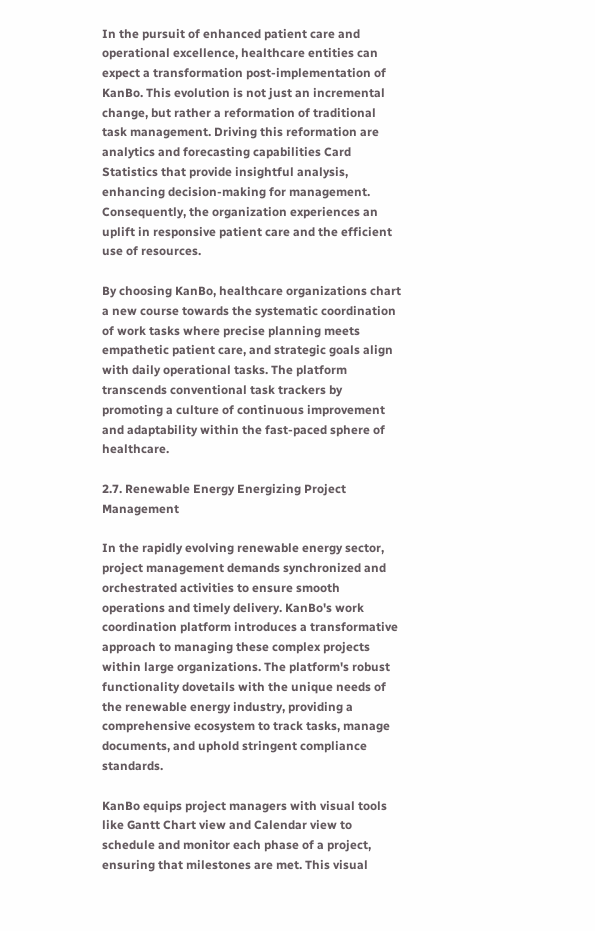In the pursuit of enhanced patient care and operational excellence, healthcare entities can expect a transformation post-implementation of KanBo. This evolution is not just an incremental change, but rather a reformation of traditional task management. Driving this reformation are analytics and forecasting capabilities Card Statistics that provide insightful analysis, enhancing decision-making for management. Consequently, the organization experiences an uplift in responsive patient care and the efficient use of resources.

By choosing KanBo, healthcare organizations chart a new course towards the systematic coordination of work tasks where precise planning meets empathetic patient care, and strategic goals align with daily operational tasks. The platform transcends conventional task trackers by promoting a culture of continuous improvement and adaptability within the fast-paced sphere of healthcare.

2.7. Renewable Energy Energizing Project Management

In the rapidly evolving renewable energy sector, project management demands synchronized and orchestrated activities to ensure smooth operations and timely delivery. KanBo's work coordination platform introduces a transformative approach to managing these complex projects within large organizations. The platform's robust functionality dovetails with the unique needs of the renewable energy industry, providing a comprehensive ecosystem to track tasks, manage documents, and uphold stringent compliance standards.

KanBo equips project managers with visual tools like Gantt Chart view and Calendar view to schedule and monitor each phase of a project, ensuring that milestones are met. This visual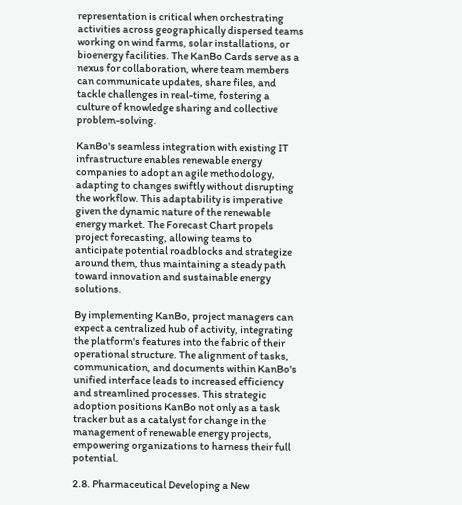representation is critical when orchestrating activities across geographically dispersed teams working on wind farms, solar installations, or bioenergy facilities. The KanBo Cards serve as a nexus for collaboration, where team members can communicate updates, share files, and tackle challenges in real-time, fostering a culture of knowledge sharing and collective problem-solving.

KanBo's seamless integration with existing IT infrastructure enables renewable energy companies to adopt an agile methodology, adapting to changes swiftly without disrupting the workflow. This adaptability is imperative given the dynamic nature of the renewable energy market. The Forecast Chart propels project forecasting, allowing teams to anticipate potential roadblocks and strategize around them, thus maintaining a steady path toward innovation and sustainable energy solutions.

By implementing KanBo, project managers can expect a centralized hub of activity, integrating the platform's features into the fabric of their operational structure. The alignment of tasks, communication, and documents within KanBo's unified interface leads to increased efficiency and streamlined processes. This strategic adoption positions KanBo not only as a task tracker but as a catalyst for change in the management of renewable energy projects, empowering organizations to harness their full potential.

2.8. Pharmaceutical Developing a New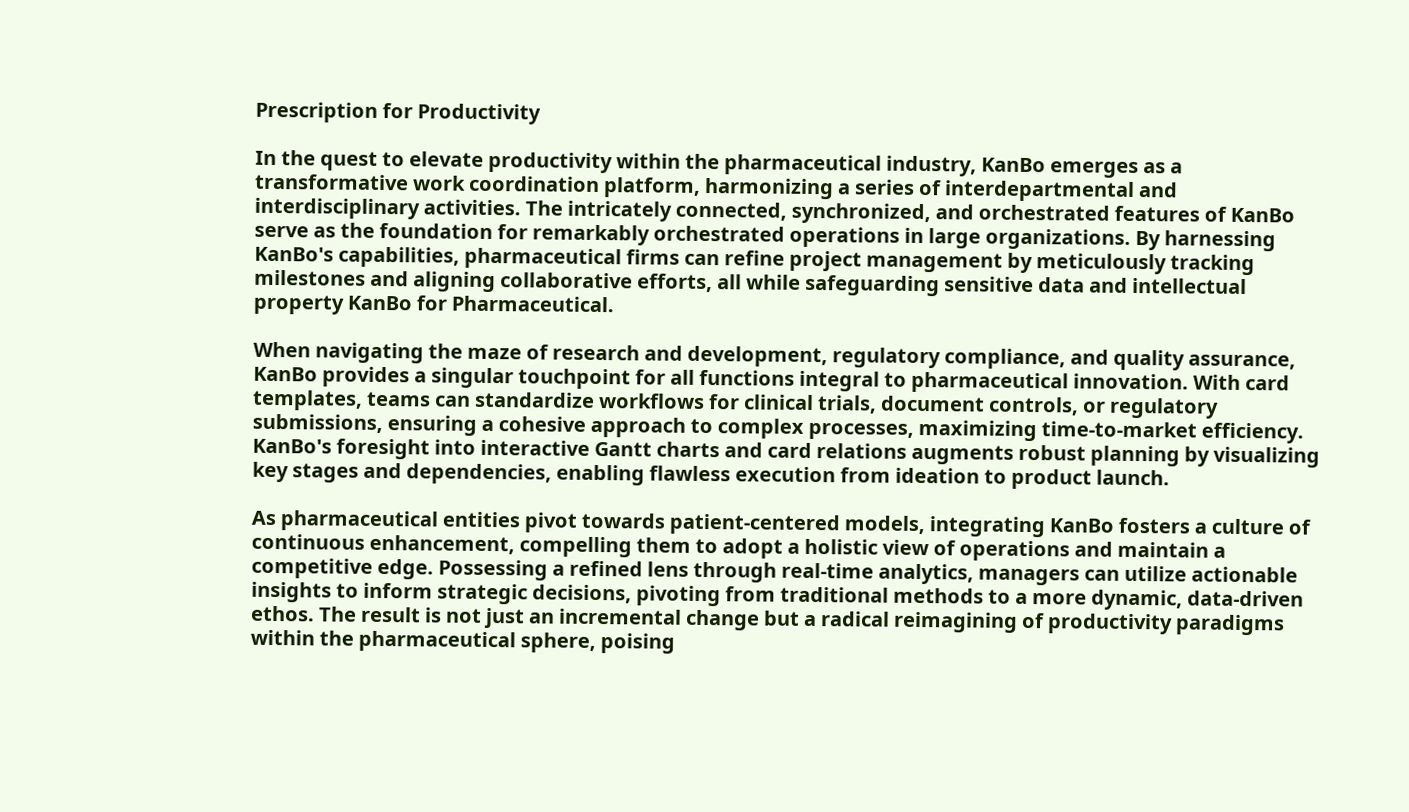Prescription for Productivity

In the quest to elevate productivity within the pharmaceutical industry, KanBo emerges as a transformative work coordination platform, harmonizing a series of interdepartmental and interdisciplinary activities. The intricately connected, synchronized, and orchestrated features of KanBo serve as the foundation for remarkably orchestrated operations in large organizations. By harnessing KanBo's capabilities, pharmaceutical firms can refine project management by meticulously tracking milestones and aligning collaborative efforts, all while safeguarding sensitive data and intellectual property KanBo for Pharmaceutical.

When navigating the maze of research and development, regulatory compliance, and quality assurance, KanBo provides a singular touchpoint for all functions integral to pharmaceutical innovation. With card templates, teams can standardize workflows for clinical trials, document controls, or regulatory submissions, ensuring a cohesive approach to complex processes, maximizing time-to-market efficiency. KanBo's foresight into interactive Gantt charts and card relations augments robust planning by visualizing key stages and dependencies, enabling flawless execution from ideation to product launch.

As pharmaceutical entities pivot towards patient-centered models, integrating KanBo fosters a culture of continuous enhancement, compelling them to adopt a holistic view of operations and maintain a competitive edge. Possessing a refined lens through real-time analytics, managers can utilize actionable insights to inform strategic decisions, pivoting from traditional methods to a more dynamic, data-driven ethos. The result is not just an incremental change but a radical reimagining of productivity paradigms within the pharmaceutical sphere, poising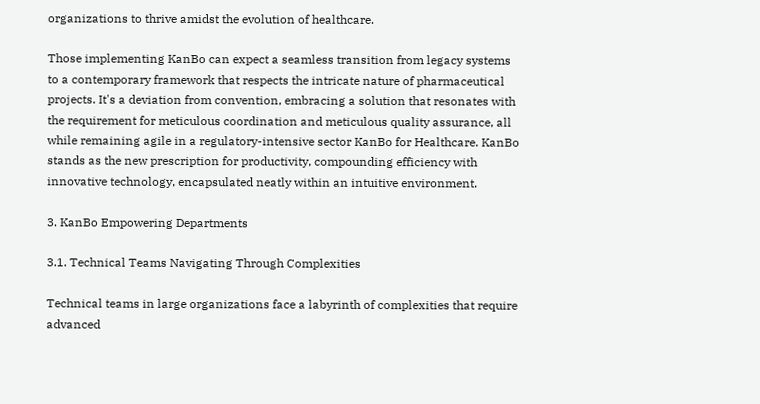organizations to thrive amidst the evolution of healthcare.

Those implementing KanBo can expect a seamless transition from legacy systems to a contemporary framework that respects the intricate nature of pharmaceutical projects. It's a deviation from convention, embracing a solution that resonates with the requirement for meticulous coordination and meticulous quality assurance, all while remaining agile in a regulatory-intensive sector KanBo for Healthcare. KanBo stands as the new prescription for productivity, compounding efficiency with innovative technology, encapsulated neatly within an intuitive environment.

3. KanBo Empowering Departments

3.1. Technical Teams Navigating Through Complexities

Technical teams in large organizations face a labyrinth of complexities that require advanced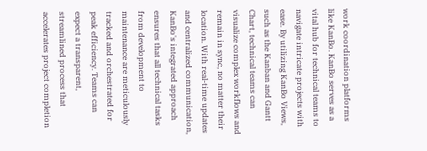work coordination platforms like KanBo. KanBo serves as a vital hub for technical teams to navigate intricate projects with ease. By utilizing KanBo Views, such as the Kanban and Gantt Chart, technical teams can visualize complex workflows and remain in sync, no matter their location. With real-time updates and centralized communication, KanBo's integrated approach ensures that all technical tasks from development to maintenance are meticulously tracked and orchestrated for peak efficiency. Teams can expect a transparent, streamlined process that accelerates project completion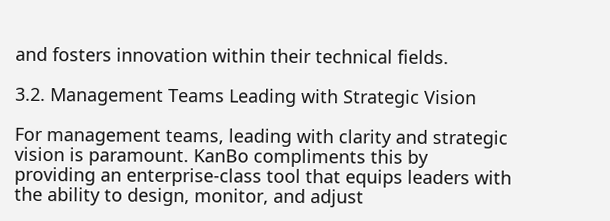and fosters innovation within their technical fields.

3.2. Management Teams Leading with Strategic Vision

For management teams, leading with clarity and strategic vision is paramount. KanBo compliments this by providing an enterprise-class tool that equips leaders with the ability to design, monitor, and adjust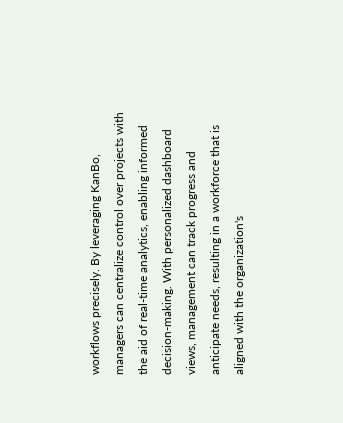workflows precisely. By leveraging KanBo, managers can centralize control over projects with the aid of real-time analytics, enabling informed decision-making. With personalized dashboard views, management can track progress and anticipate needs, resulting in a workforce that is aligned with the organization's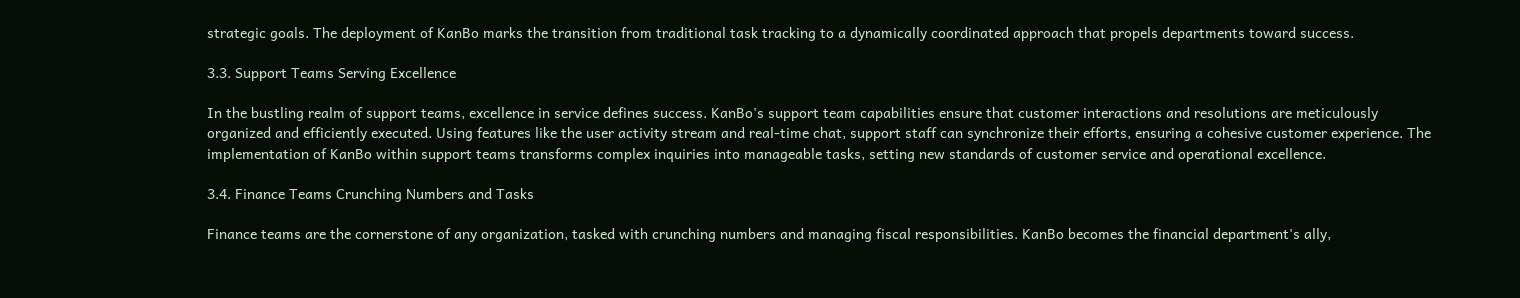strategic goals. The deployment of KanBo marks the transition from traditional task tracking to a dynamically coordinated approach that propels departments toward success.

3.3. Support Teams Serving Excellence

In the bustling realm of support teams, excellence in service defines success. KanBo's support team capabilities ensure that customer interactions and resolutions are meticulously organized and efficiently executed. Using features like the user activity stream and real-time chat, support staff can synchronize their efforts, ensuring a cohesive customer experience. The implementation of KanBo within support teams transforms complex inquiries into manageable tasks, setting new standards of customer service and operational excellence.

3.4. Finance Teams Crunching Numbers and Tasks

Finance teams are the cornerstone of any organization, tasked with crunching numbers and managing fiscal responsibilities. KanBo becomes the financial department's ally,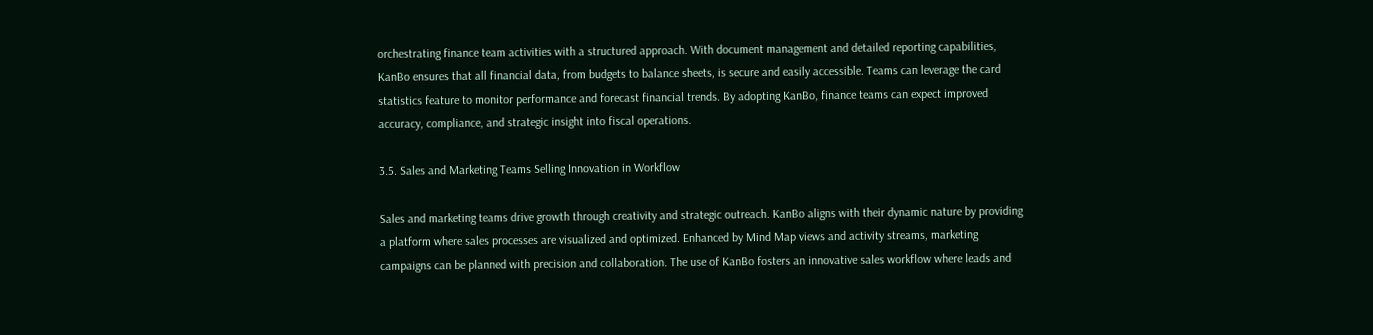orchestrating finance team activities with a structured approach. With document management and detailed reporting capabilities, KanBo ensures that all financial data, from budgets to balance sheets, is secure and easily accessible. Teams can leverage the card statistics feature to monitor performance and forecast financial trends. By adopting KanBo, finance teams can expect improved accuracy, compliance, and strategic insight into fiscal operations.

3.5. Sales and Marketing Teams Selling Innovation in Workflow

Sales and marketing teams drive growth through creativity and strategic outreach. KanBo aligns with their dynamic nature by providing a platform where sales processes are visualized and optimized. Enhanced by Mind Map views and activity streams, marketing campaigns can be planned with precision and collaboration. The use of KanBo fosters an innovative sales workflow where leads and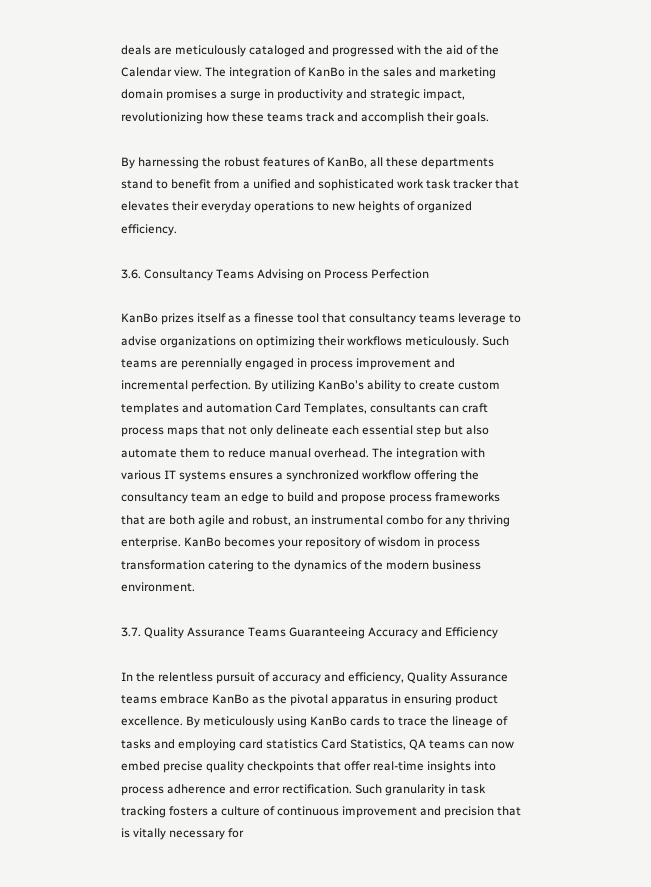deals are meticulously cataloged and progressed with the aid of the Calendar view. The integration of KanBo in the sales and marketing domain promises a surge in productivity and strategic impact, revolutionizing how these teams track and accomplish their goals.

By harnessing the robust features of KanBo, all these departments stand to benefit from a unified and sophisticated work task tracker that elevates their everyday operations to new heights of organized efficiency.

3.6. Consultancy Teams Advising on Process Perfection

KanBo prizes itself as a finesse tool that consultancy teams leverage to advise organizations on optimizing their workflows meticulously. Such teams are perennially engaged in process improvement and incremental perfection. By utilizing KanBo's ability to create custom templates and automation Card Templates, consultants can craft process maps that not only delineate each essential step but also automate them to reduce manual overhead. The integration with various IT systems ensures a synchronized workflow offering the consultancy team an edge to build and propose process frameworks that are both agile and robust, an instrumental combo for any thriving enterprise. KanBo becomes your repository of wisdom in process transformation catering to the dynamics of the modern business environment.

3.7. Quality Assurance Teams Guaranteeing Accuracy and Efficiency

In the relentless pursuit of accuracy and efficiency, Quality Assurance teams embrace KanBo as the pivotal apparatus in ensuring product excellence. By meticulously using KanBo cards to trace the lineage of tasks and employing card statistics Card Statistics, QA teams can now embed precise quality checkpoints that offer real-time insights into process adherence and error rectification. Such granularity in task tracking fosters a culture of continuous improvement and precision that is vitally necessary for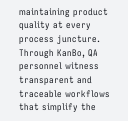maintaining product quality at every process juncture. Through KanBo, QA personnel witness transparent and traceable workflows that simplify the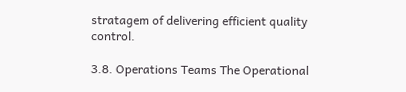stratagem of delivering efficient quality control.

3.8. Operations Teams The Operational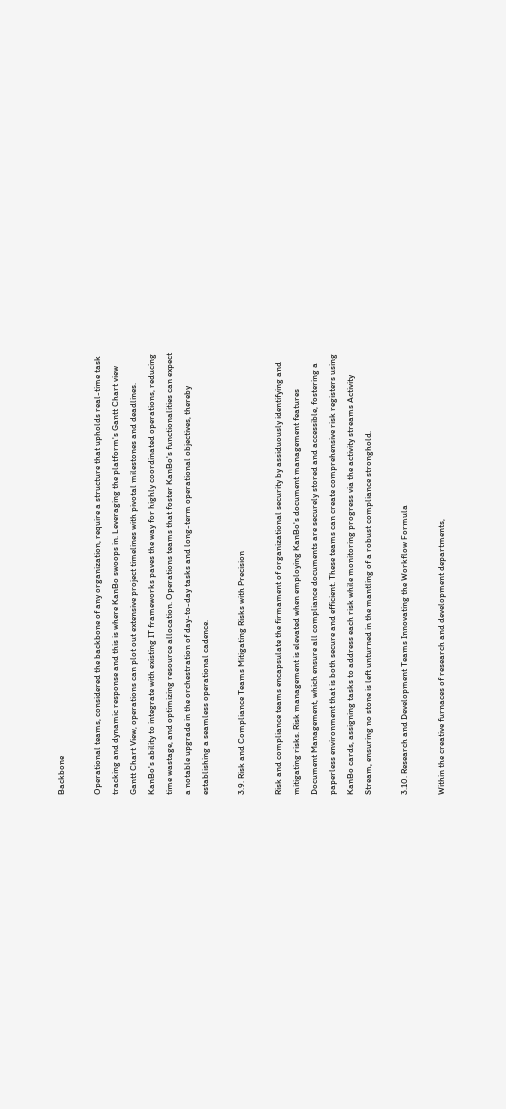Backbone

Operational teams, considered the backbone of any organization, require a structure that upholds real-time task tracking and dynamic response and this is where KanBo swoops in. Leveraging the platform's Gantt Chart view Gantt Chart View, operations can plot out extensive project timelines with pivotal milestones and deadlines. KanBo's ability to integrate with existing IT frameworks paves the way for highly coordinated operations, reducing time wastage, and optimizing resource allocation. Operations teams that foster KanBo's functionalities can expect a notable upgrade in the orchestration of day-to-day tasks and long-term operational objectives, thereby establishing a seamless operational cadence.

3.9. Risk and Compliance Teams Mitigating Risks with Precision

Risk and compliance teams encapsulate the firmament of organizational security by assiduously identifying and mitigating risks. Risk management is elevated when employing KanBo's document management features Document Management, which ensure all compliance documents are securely stored and accessible, fostering a paperless environment that is both secure and efficient. These teams can create comprehensive risk registers using KanBo cards, assigning tasks to address each risk while monitoring progress via the activity streams Activity Stream, ensuring no stone is left unturned in the mantling of a robust compliance stronghold.

3.10. Research and Development Teams Innovating the Workflow Formula

Within the creative furnaces of research and development departments,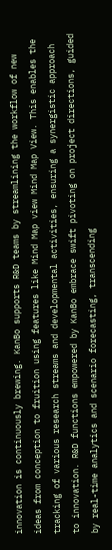innovation is continuously brewing. KanBo supports R&D teams by streamlining the workflow of new ideas from conception to fruition using features like Mind Map view Mind Map View. This enables the tracking of various research streams and developmental activities, ensuring a synergistic approach to innovation. R&D functions empowered by KanBo embrace swift pivoting on project directions, guided by real-time analytics and scenario forecasting, transcending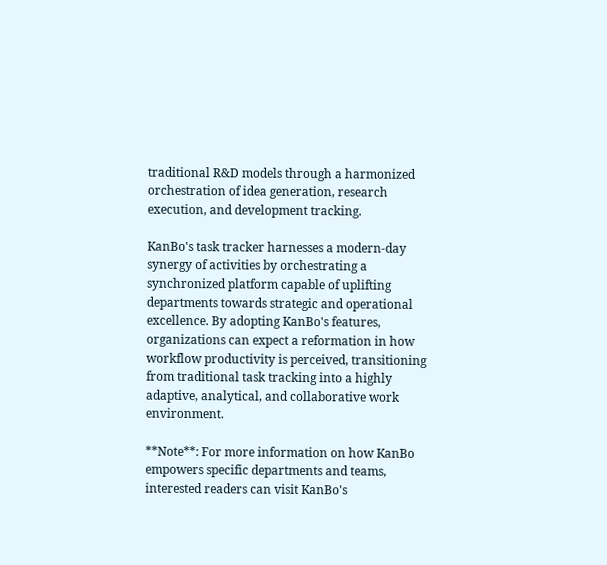traditional R&D models through a harmonized orchestration of idea generation, research execution, and development tracking.

KanBo's task tracker harnesses a modern-day synergy of activities by orchestrating a synchronized platform capable of uplifting departments towards strategic and operational excellence. By adopting KanBo's features, organizations can expect a reformation in how workflow productivity is perceived, transitioning from traditional task tracking into a highly adaptive, analytical, and collaborative work environment.

**Note**: For more information on how KanBo empowers specific departments and teams, interested readers can visit KanBo's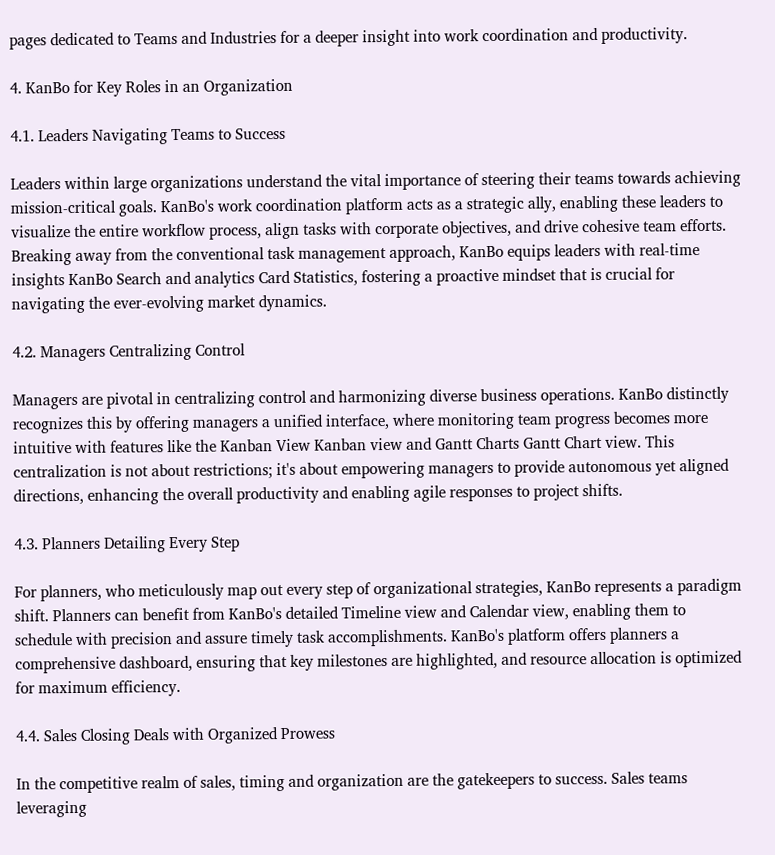pages dedicated to Teams and Industries for a deeper insight into work coordination and productivity.

4. KanBo for Key Roles in an Organization

4.1. Leaders Navigating Teams to Success

Leaders within large organizations understand the vital importance of steering their teams towards achieving mission-critical goals. KanBo's work coordination platform acts as a strategic ally, enabling these leaders to visualize the entire workflow process, align tasks with corporate objectives, and drive cohesive team efforts. Breaking away from the conventional task management approach, KanBo equips leaders with real-time insights KanBo Search and analytics Card Statistics, fostering a proactive mindset that is crucial for navigating the ever-evolving market dynamics.

4.2. Managers Centralizing Control

Managers are pivotal in centralizing control and harmonizing diverse business operations. KanBo distinctly recognizes this by offering managers a unified interface, where monitoring team progress becomes more intuitive with features like the Kanban View Kanban view and Gantt Charts Gantt Chart view. This centralization is not about restrictions; it's about empowering managers to provide autonomous yet aligned directions, enhancing the overall productivity and enabling agile responses to project shifts.

4.3. Planners Detailing Every Step

For planners, who meticulously map out every step of organizational strategies, KanBo represents a paradigm shift. Planners can benefit from KanBo's detailed Timeline view and Calendar view, enabling them to schedule with precision and assure timely task accomplishments. KanBo's platform offers planners a comprehensive dashboard, ensuring that key milestones are highlighted, and resource allocation is optimized for maximum efficiency.

4.4. Sales Closing Deals with Organized Prowess

In the competitive realm of sales, timing and organization are the gatekeepers to success. Sales teams leveraging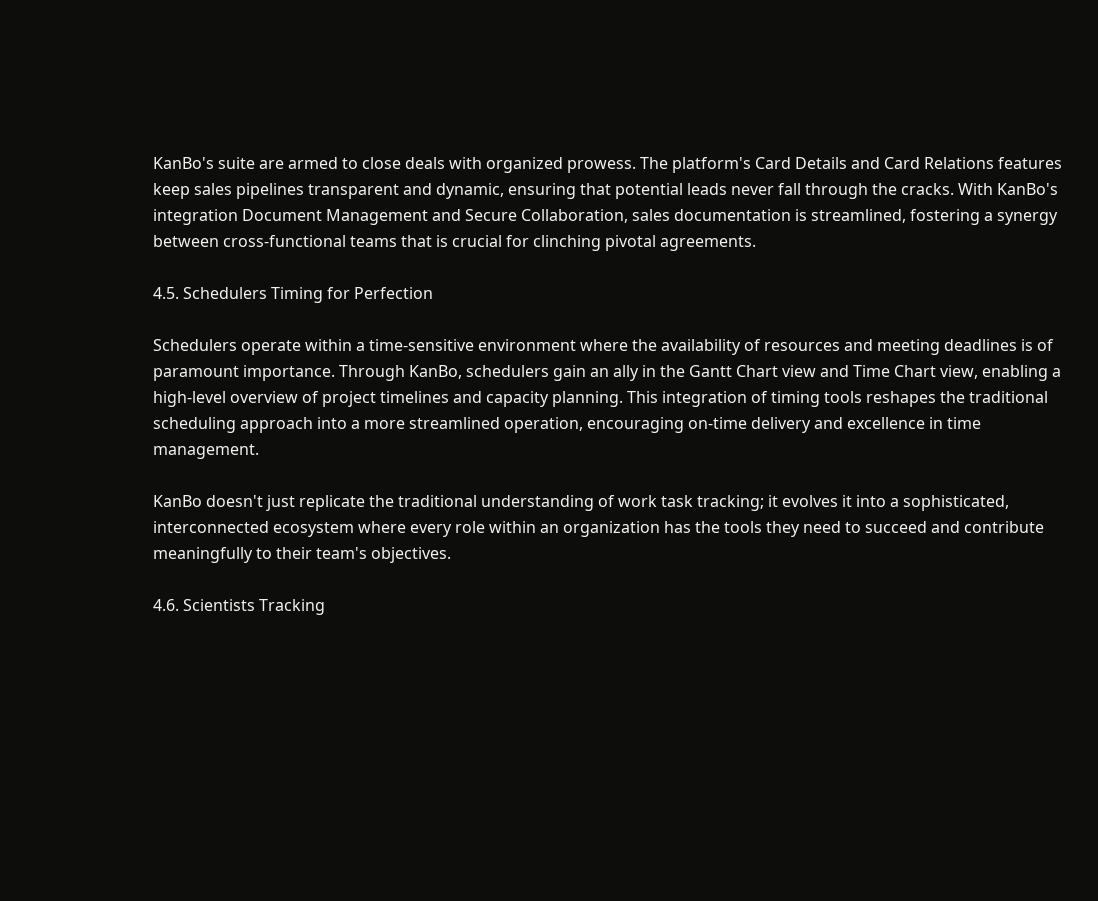KanBo's suite are armed to close deals with organized prowess. The platform's Card Details and Card Relations features keep sales pipelines transparent and dynamic, ensuring that potential leads never fall through the cracks. With KanBo's integration Document Management and Secure Collaboration, sales documentation is streamlined, fostering a synergy between cross-functional teams that is crucial for clinching pivotal agreements.

4.5. Schedulers Timing for Perfection

Schedulers operate within a time-sensitive environment where the availability of resources and meeting deadlines is of paramount importance. Through KanBo, schedulers gain an ally in the Gantt Chart view and Time Chart view, enabling a high-level overview of project timelines and capacity planning. This integration of timing tools reshapes the traditional scheduling approach into a more streamlined operation, encouraging on-time delivery and excellence in time management.

KanBo doesn't just replicate the traditional understanding of work task tracking; it evolves it into a sophisticated, interconnected ecosystem where every role within an organization has the tools they need to succeed and contribute meaningfully to their team's objectives.

4.6. Scientists Tracking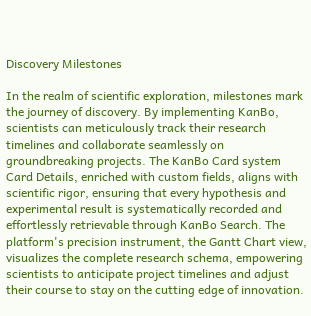Discovery Milestones

In the realm of scientific exploration, milestones mark the journey of discovery. By implementing KanBo, scientists can meticulously track their research timelines and collaborate seamlessly on groundbreaking projects. The KanBo Card system Card Details, enriched with custom fields, aligns with scientific rigor, ensuring that every hypothesis and experimental result is systematically recorded and effortlessly retrievable through KanBo Search. The platform's precision instrument, the Gantt Chart view, visualizes the complete research schema, empowering scientists to anticipate project timelines and adjust their course to stay on the cutting edge of innovation.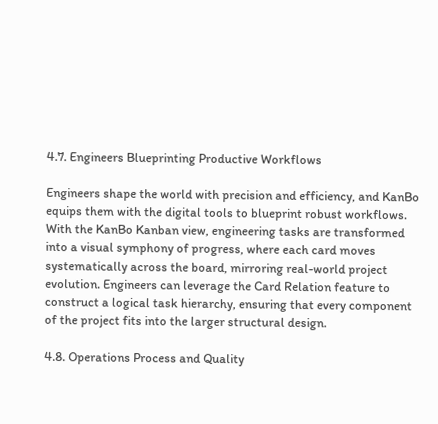4.7. Engineers Blueprinting Productive Workflows

Engineers shape the world with precision and efficiency, and KanBo equips them with the digital tools to blueprint robust workflows. With the KanBo Kanban view, engineering tasks are transformed into a visual symphony of progress, where each card moves systematically across the board, mirroring real-world project evolution. Engineers can leverage the Card Relation feature to construct a logical task hierarchy, ensuring that every component of the project fits into the larger structural design.

4.8. Operations Process and Quality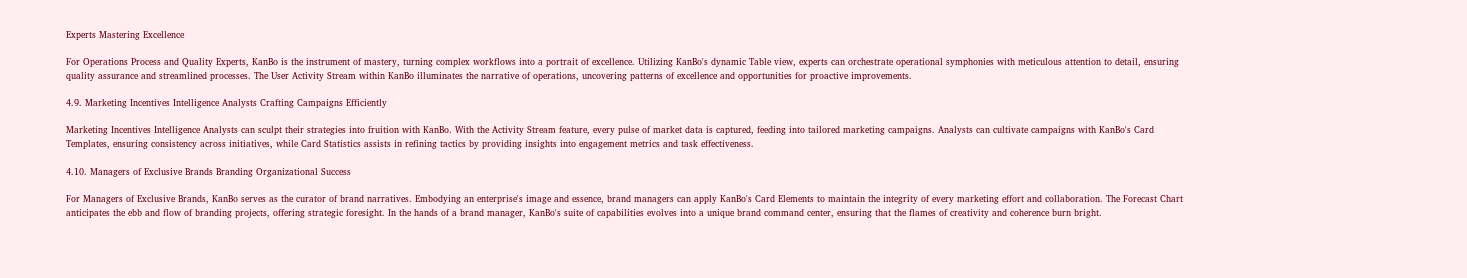Experts Mastering Excellence

For Operations Process and Quality Experts, KanBo is the instrument of mastery, turning complex workflows into a portrait of excellence. Utilizing KanBo's dynamic Table view, experts can orchestrate operational symphonies with meticulous attention to detail, ensuring quality assurance and streamlined processes. The User Activity Stream within KanBo illuminates the narrative of operations, uncovering patterns of excellence and opportunities for proactive improvements.

4.9. Marketing Incentives Intelligence Analysts Crafting Campaigns Efficiently

Marketing Incentives Intelligence Analysts can sculpt their strategies into fruition with KanBo. With the Activity Stream feature, every pulse of market data is captured, feeding into tailored marketing campaigns. Analysts can cultivate campaigns with KanBo's Card Templates, ensuring consistency across initiatives, while Card Statistics assists in refining tactics by providing insights into engagement metrics and task effectiveness.

4.10. Managers of Exclusive Brands Branding Organizational Success

For Managers of Exclusive Brands, KanBo serves as the curator of brand narratives. Embodying an enterprise's image and essence, brand managers can apply KanBo's Card Elements to maintain the integrity of every marketing effort and collaboration. The Forecast Chart anticipates the ebb and flow of branding projects, offering strategic foresight. In the hands of a brand manager, KanBo's suite of capabilities evolves into a unique brand command center, ensuring that the flames of creativity and coherence burn bright.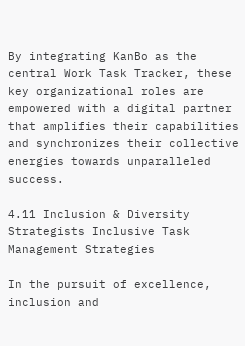By integrating KanBo as the central Work Task Tracker, these key organizational roles are empowered with a digital partner that amplifies their capabilities and synchronizes their collective energies towards unparalleled success.

4.11 Inclusion & Diversity Strategists Inclusive Task Management Strategies

In the pursuit of excellence, inclusion and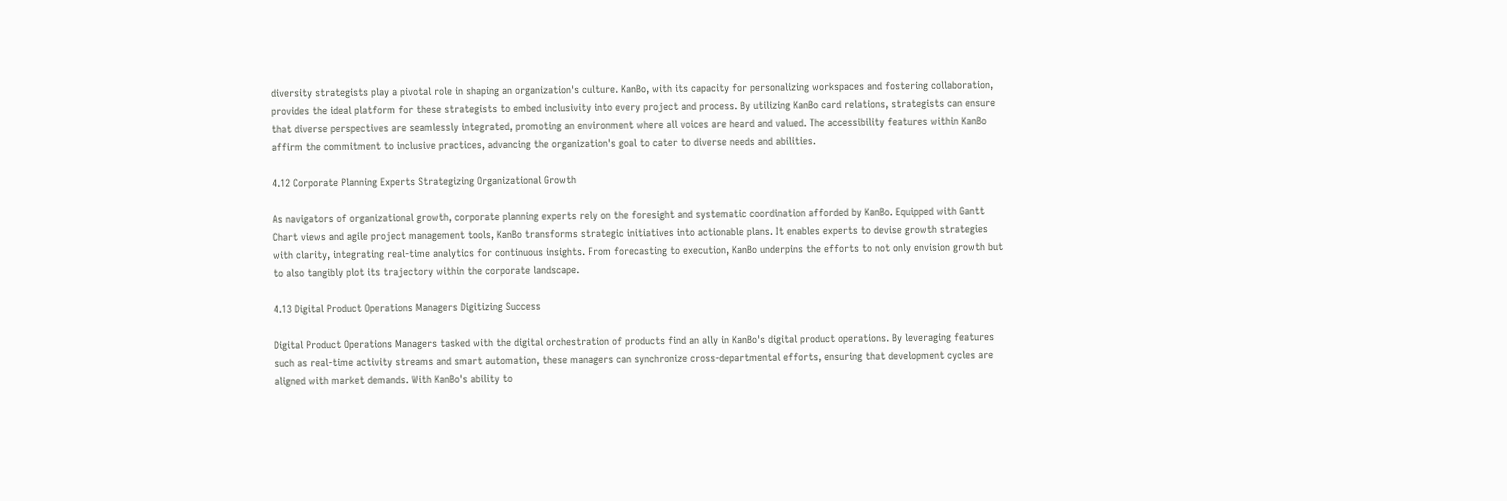diversity strategists play a pivotal role in shaping an organization's culture. KanBo, with its capacity for personalizing workspaces and fostering collaboration, provides the ideal platform for these strategists to embed inclusivity into every project and process. By utilizing KanBo card relations, strategists can ensure that diverse perspectives are seamlessly integrated, promoting an environment where all voices are heard and valued. The accessibility features within KanBo affirm the commitment to inclusive practices, advancing the organization's goal to cater to diverse needs and abilities.

4.12 Corporate Planning Experts Strategizing Organizational Growth

As navigators of organizational growth, corporate planning experts rely on the foresight and systematic coordination afforded by KanBo. Equipped with Gantt Chart views and agile project management tools, KanBo transforms strategic initiatives into actionable plans. It enables experts to devise growth strategies with clarity, integrating real-time analytics for continuous insights. From forecasting to execution, KanBo underpins the efforts to not only envision growth but to also tangibly plot its trajectory within the corporate landscape.

4.13 Digital Product Operations Managers Digitizing Success

Digital Product Operations Managers tasked with the digital orchestration of products find an ally in KanBo's digital product operations. By leveraging features such as real-time activity streams and smart automation, these managers can synchronize cross-departmental efforts, ensuring that development cycles are aligned with market demands. With KanBo's ability to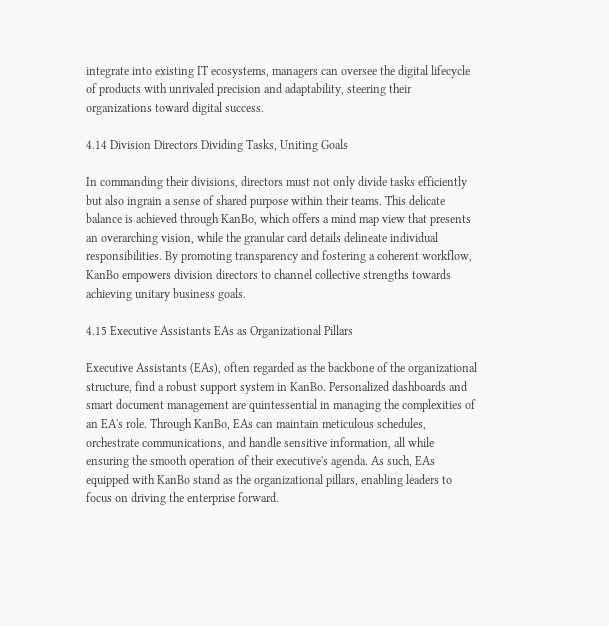integrate into existing IT ecosystems, managers can oversee the digital lifecycle of products with unrivaled precision and adaptability, steering their organizations toward digital success.

4.14 Division Directors Dividing Tasks, Uniting Goals

In commanding their divisions, directors must not only divide tasks efficiently but also ingrain a sense of shared purpose within their teams. This delicate balance is achieved through KanBo, which offers a mind map view that presents an overarching vision, while the granular card details delineate individual responsibilities. By promoting transparency and fostering a coherent workflow, KanBo empowers division directors to channel collective strengths towards achieving unitary business goals.

4.15 Executive Assistants EAs as Organizational Pillars

Executive Assistants (EAs), often regarded as the backbone of the organizational structure, find a robust support system in KanBo. Personalized dashboards and smart document management are quintessential in managing the complexities of an EA's role. Through KanBo, EAs can maintain meticulous schedules, orchestrate communications, and handle sensitive information, all while ensuring the smooth operation of their executive's agenda. As such, EAs equipped with KanBo stand as the organizational pillars, enabling leaders to focus on driving the enterprise forward.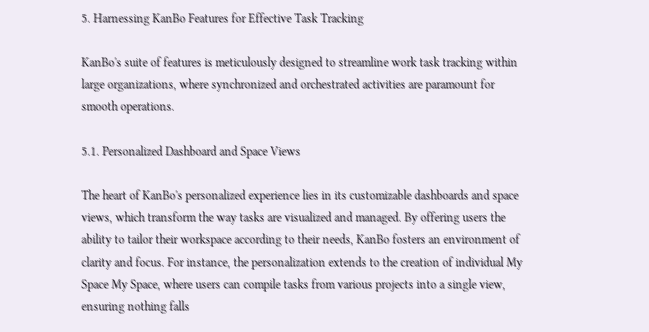5. Harnessing KanBo Features for Effective Task Tracking

KanBo's suite of features is meticulously designed to streamline work task tracking within large organizations, where synchronized and orchestrated activities are paramount for smooth operations.

5.1. Personalized Dashboard and Space Views

The heart of KanBo's personalized experience lies in its customizable dashboards and space views, which transform the way tasks are visualized and managed. By offering users the ability to tailor their workspace according to their needs, KanBo fosters an environment of clarity and focus. For instance, the personalization extends to the creation of individual My Space My Space, where users can compile tasks from various projects into a single view, ensuring nothing falls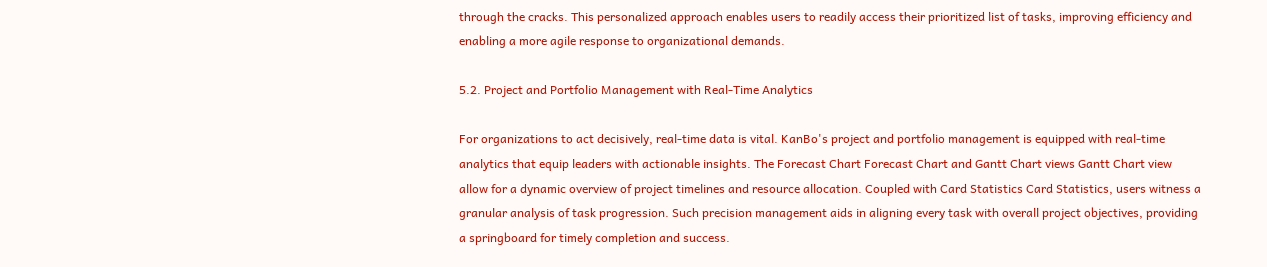through the cracks. This personalized approach enables users to readily access their prioritized list of tasks, improving efficiency and enabling a more agile response to organizational demands.

5.2. Project and Portfolio Management with Real-Time Analytics

For organizations to act decisively, real-time data is vital. KanBo's project and portfolio management is equipped with real-time analytics that equip leaders with actionable insights. The Forecast Chart Forecast Chart and Gantt Chart views Gantt Chart view allow for a dynamic overview of project timelines and resource allocation. Coupled with Card Statistics Card Statistics, users witness a granular analysis of task progression. Such precision management aids in aligning every task with overall project objectives, providing a springboard for timely completion and success.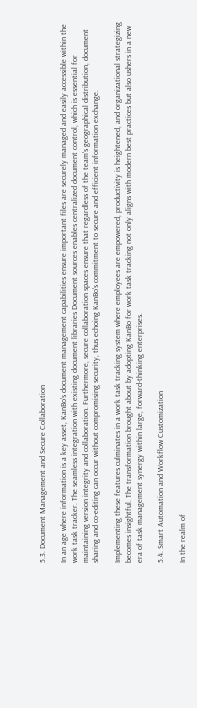5.3. Document Management and Secure Collaboration

In an age where information is a key asset, KanBo's document management capabilities ensure important files are securely managed and easily accessible within the work task tracker. The seamless integration with existing document libraries Document sources enables centralized document control, which is essential for maintaining version integrity and collaboration. Furthermore, secure collaboration spaces ensure that regardless of the team's geographical distribution, document sharing and co-editing can occur without compromising security, thus echoing KanBo's commitment to secure and efficient information exchange.

Implementing these features culminates in a work task tracking system where employees are empowered, productivity is heightened, and organizational strategizing becomes insightful. The transformation brought about by adopting KanBo for work task tracking not only aligns with modern best practices but also ushers in a new era of task management synergy within large, forward-thinking enterprises.

5.4. Smart Automation and Workflow Customization

In the realm of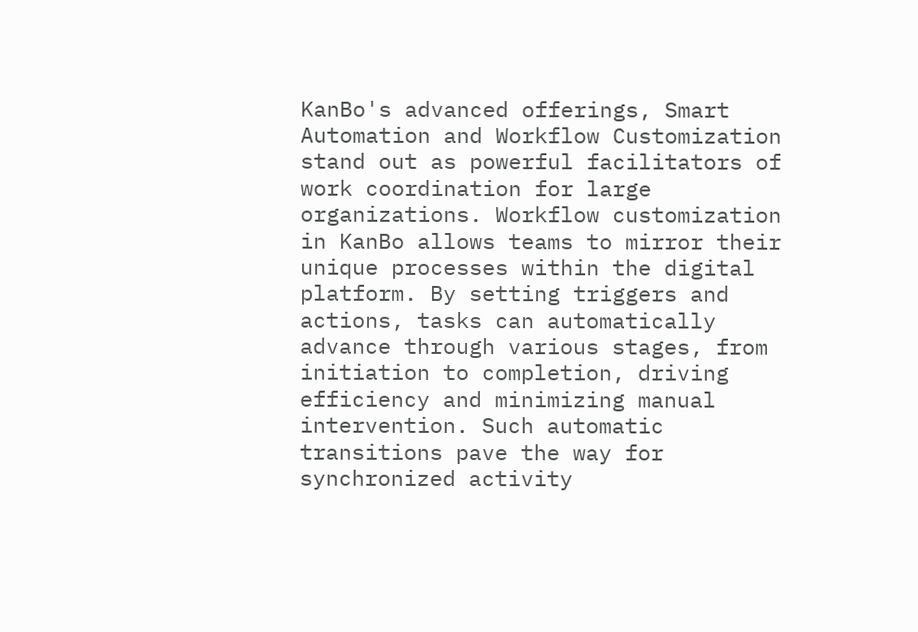KanBo's advanced offerings, Smart Automation and Workflow Customization stand out as powerful facilitators of work coordination for large organizations. Workflow customization in KanBo allows teams to mirror their unique processes within the digital platform. By setting triggers and actions, tasks can automatically advance through various stages, from initiation to completion, driving efficiency and minimizing manual intervention. Such automatic transitions pave the way for synchronized activity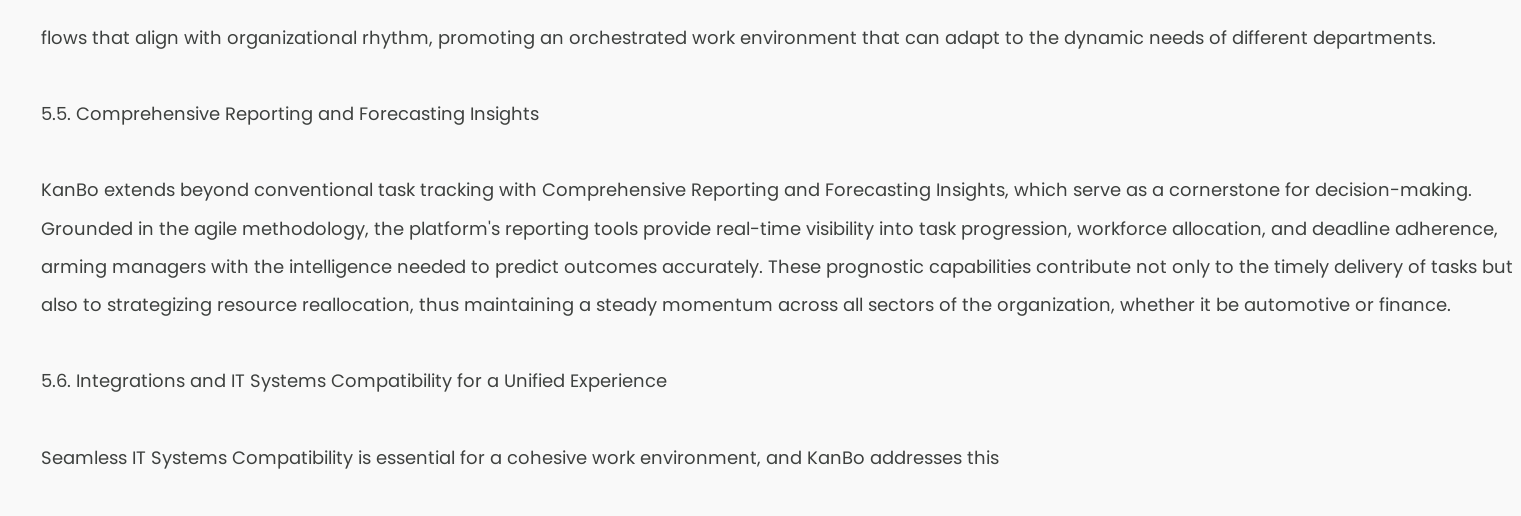flows that align with organizational rhythm, promoting an orchestrated work environment that can adapt to the dynamic needs of different departments.

5.5. Comprehensive Reporting and Forecasting Insights

KanBo extends beyond conventional task tracking with Comprehensive Reporting and Forecasting Insights, which serve as a cornerstone for decision-making. Grounded in the agile methodology, the platform's reporting tools provide real-time visibility into task progression, workforce allocation, and deadline adherence, arming managers with the intelligence needed to predict outcomes accurately. These prognostic capabilities contribute not only to the timely delivery of tasks but also to strategizing resource reallocation, thus maintaining a steady momentum across all sectors of the organization, whether it be automotive or finance.

5.6. Integrations and IT Systems Compatibility for a Unified Experience

Seamless IT Systems Compatibility is essential for a cohesive work environment, and KanBo addresses this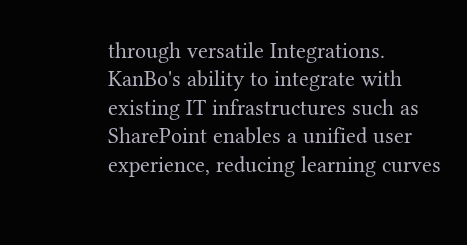through versatile Integrations. KanBo's ability to integrate with existing IT infrastructures such as SharePoint enables a unified user experience, reducing learning curves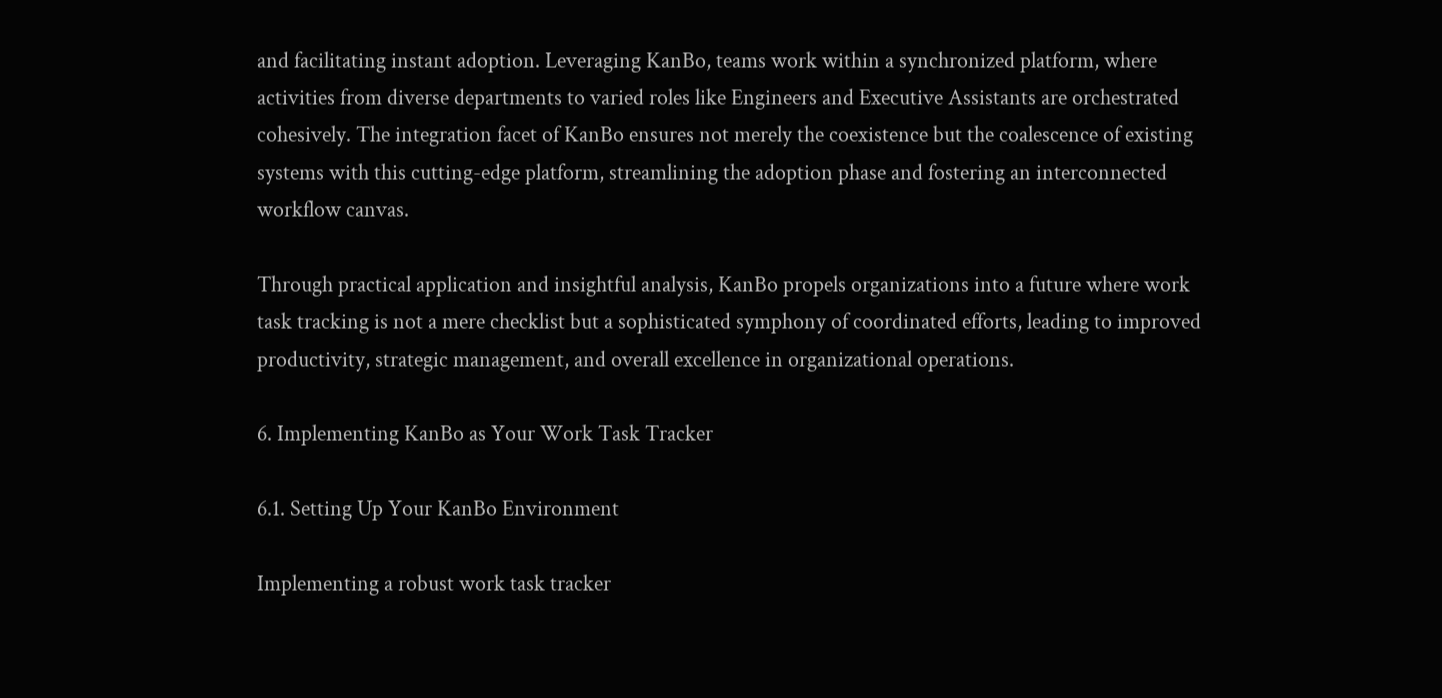and facilitating instant adoption. Leveraging KanBo, teams work within a synchronized platform, where activities from diverse departments to varied roles like Engineers and Executive Assistants are orchestrated cohesively. The integration facet of KanBo ensures not merely the coexistence but the coalescence of existing systems with this cutting-edge platform, streamlining the adoption phase and fostering an interconnected workflow canvas.

Through practical application and insightful analysis, KanBo propels organizations into a future where work task tracking is not a mere checklist but a sophisticated symphony of coordinated efforts, leading to improved productivity, strategic management, and overall excellence in organizational operations.

6. Implementing KanBo as Your Work Task Tracker

6.1. Setting Up Your KanBo Environment

Implementing a robust work task tracker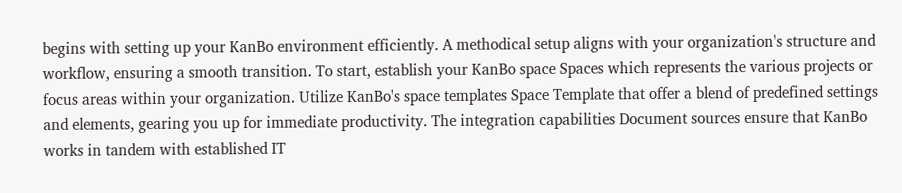begins with setting up your KanBo environment efficiently. A methodical setup aligns with your organization's structure and workflow, ensuring a smooth transition. To start, establish your KanBo space Spaces which represents the various projects or focus areas within your organization. Utilize KanBo's space templates Space Template that offer a blend of predefined settings and elements, gearing you up for immediate productivity. The integration capabilities Document sources ensure that KanBo works in tandem with established IT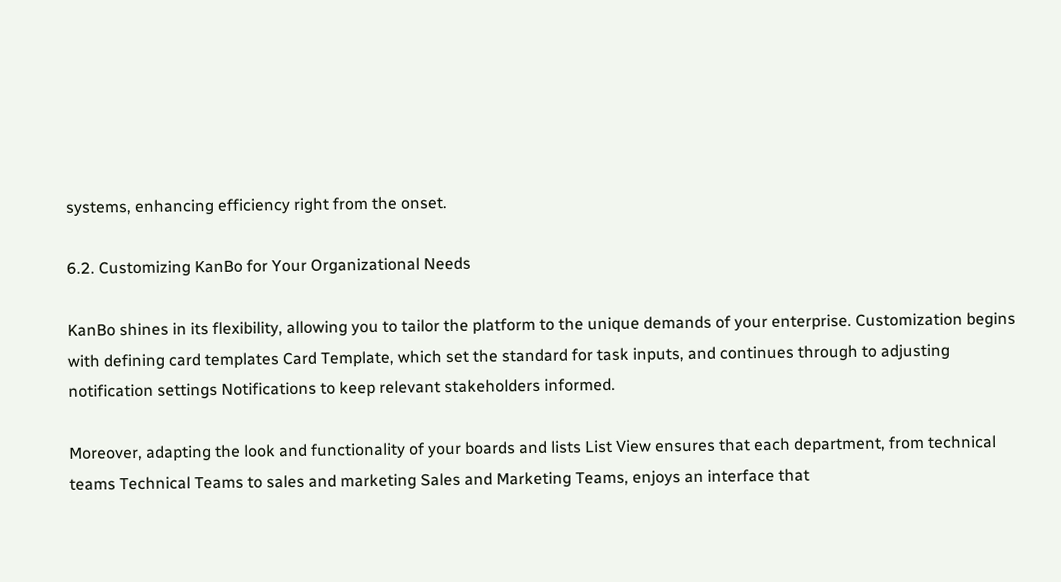systems, enhancing efficiency right from the onset.

6.2. Customizing KanBo for Your Organizational Needs

KanBo shines in its flexibility, allowing you to tailor the platform to the unique demands of your enterprise. Customization begins with defining card templates Card Template, which set the standard for task inputs, and continues through to adjusting notification settings Notifications to keep relevant stakeholders informed.

Moreover, adapting the look and functionality of your boards and lists List View ensures that each department, from technical teams Technical Teams to sales and marketing Sales and Marketing Teams, enjoys an interface that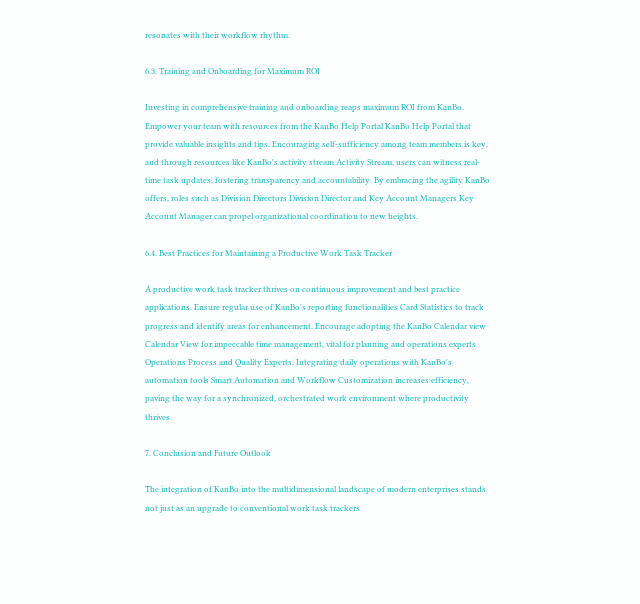resonates with their workflow rhythm.

6.3. Training and Onboarding for Maximum ROI

Investing in comprehensive training and onboarding reaps maximum ROI from KanBo. Empower your team with resources from the KanBo Help Portal KanBo Help Portal that provide valuable insights and tips. Encouraging self-sufficiency among team members is key, and through resources like KanBo's activity stream Activity Stream, users can witness real-time task updates, fostering transparency and accountability. By embracing the agility KanBo offers, roles such as Division Directors Division Director and Key Account Managers Key Account Manager can propel organizational coordination to new heights.

6.4. Best Practices for Maintaining a Productive Work Task Tracker

A productive work task tracker thrives on continuous improvement and best practice applications. Ensure regular use of KanBo's reporting functionalities Card Statistics to track progress and identify areas for enhancement. Encourage adopting the KanBo Calendar view Calendar View for impeccable time management, vital for planning and operations experts Operations Process and Quality Experts. Integrating daily operations with KanBo's automation tools Smart Automation and Workflow Customization increases efficiency, paving the way for a synchronized, orchestrated work environment where productivity thrives.

7. Conclusion and Future Outlook

The integration of KanBo into the multidimensional landscape of modern enterprises stands not just as an upgrade to conventional work task trackers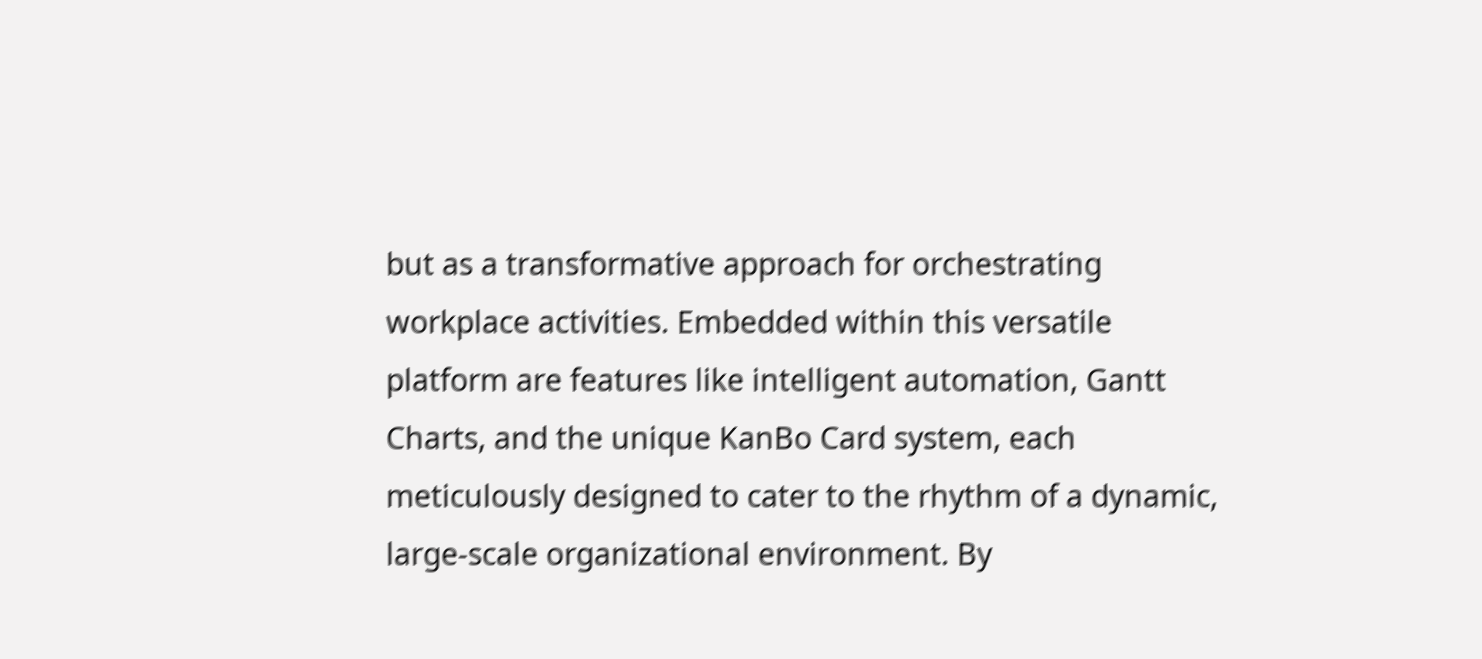but as a transformative approach for orchestrating workplace activities. Embedded within this versatile platform are features like intelligent automation, Gantt Charts, and the unique KanBo Card system, each meticulously designed to cater to the rhythm of a dynamic, large-scale organizational environment. By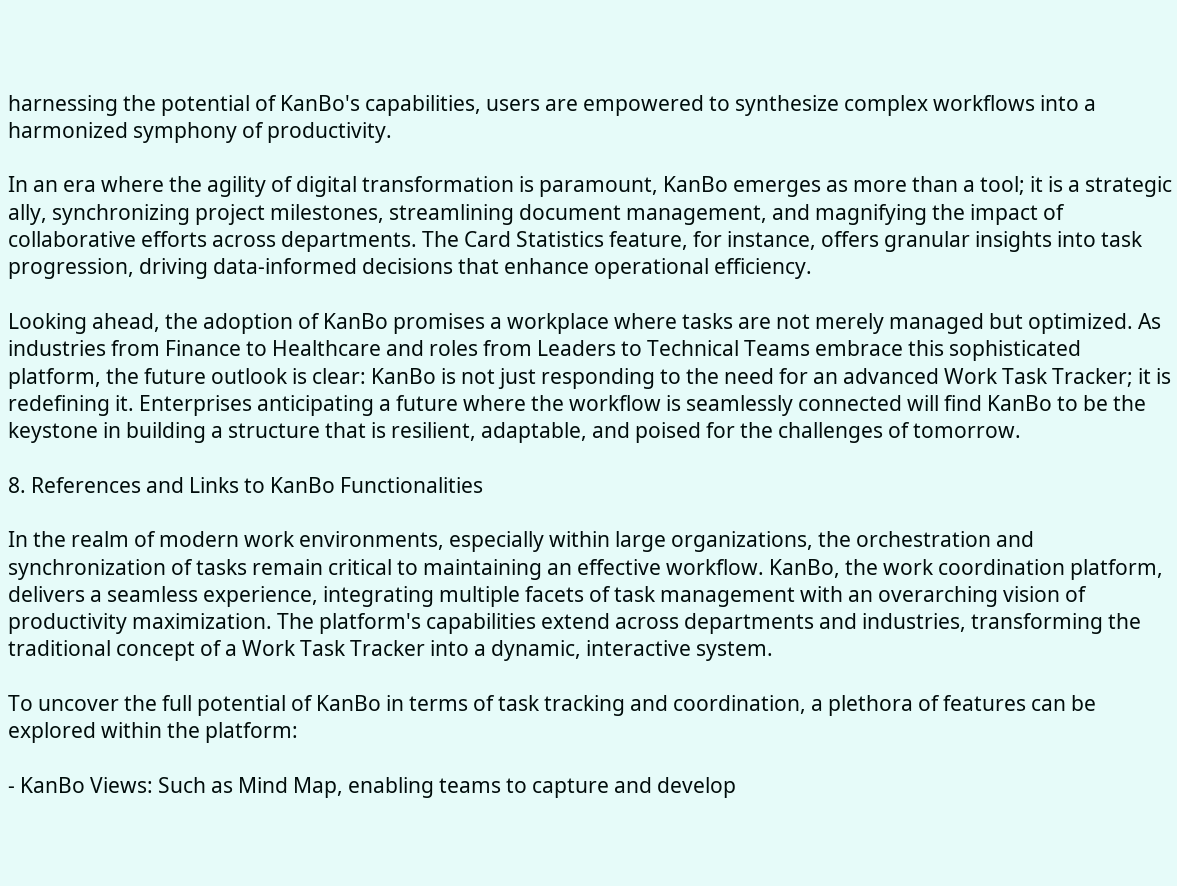harnessing the potential of KanBo's capabilities, users are empowered to synthesize complex workflows into a harmonized symphony of productivity.

In an era where the agility of digital transformation is paramount, KanBo emerges as more than a tool; it is a strategic ally, synchronizing project milestones, streamlining document management, and magnifying the impact of collaborative efforts across departments. The Card Statistics feature, for instance, offers granular insights into task progression, driving data-informed decisions that enhance operational efficiency.

Looking ahead, the adoption of KanBo promises a workplace where tasks are not merely managed but optimized. As industries from Finance to Healthcare and roles from Leaders to Technical Teams embrace this sophisticated platform, the future outlook is clear: KanBo is not just responding to the need for an advanced Work Task Tracker; it is redefining it. Enterprises anticipating a future where the workflow is seamlessly connected will find KanBo to be the keystone in building a structure that is resilient, adaptable, and poised for the challenges of tomorrow.

8. References and Links to KanBo Functionalities

In the realm of modern work environments, especially within large organizations, the orchestration and synchronization of tasks remain critical to maintaining an effective workflow. KanBo, the work coordination platform, delivers a seamless experience, integrating multiple facets of task management with an overarching vision of productivity maximization. The platform's capabilities extend across departments and industries, transforming the traditional concept of a Work Task Tracker into a dynamic, interactive system.

To uncover the full potential of KanBo in terms of task tracking and coordination, a plethora of features can be explored within the platform:

- KanBo Views: Such as Mind Map, enabling teams to capture and develop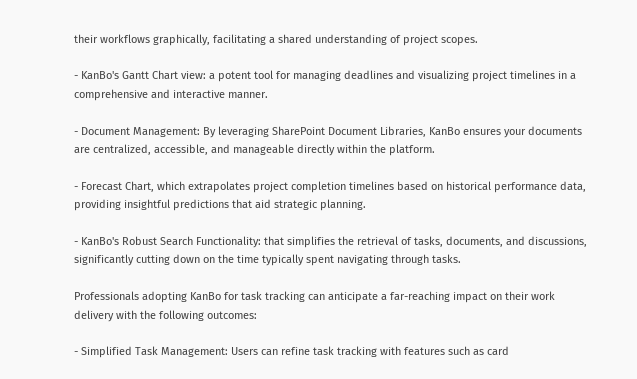their workflows graphically, facilitating a shared understanding of project scopes.

- KanBo's Gantt Chart view: a potent tool for managing deadlines and visualizing project timelines in a comprehensive and interactive manner.

- Document Management: By leveraging SharePoint Document Libraries, KanBo ensures your documents are centralized, accessible, and manageable directly within the platform.

- Forecast Chart, which extrapolates project completion timelines based on historical performance data, providing insightful predictions that aid strategic planning.

- KanBo's Robust Search Functionality: that simplifies the retrieval of tasks, documents, and discussions, significantly cutting down on the time typically spent navigating through tasks.

Professionals adopting KanBo for task tracking can anticipate a far-reaching impact on their work delivery with the following outcomes:

- Simplified Task Management: Users can refine task tracking with features such as card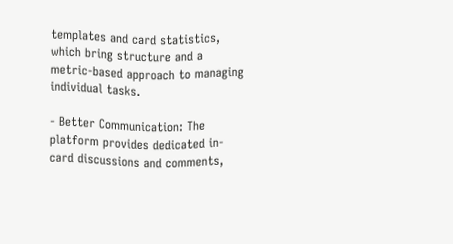templates and card statistics, which bring structure and a metric-based approach to managing individual tasks.

- Better Communication: The platform provides dedicated in-card discussions and comments,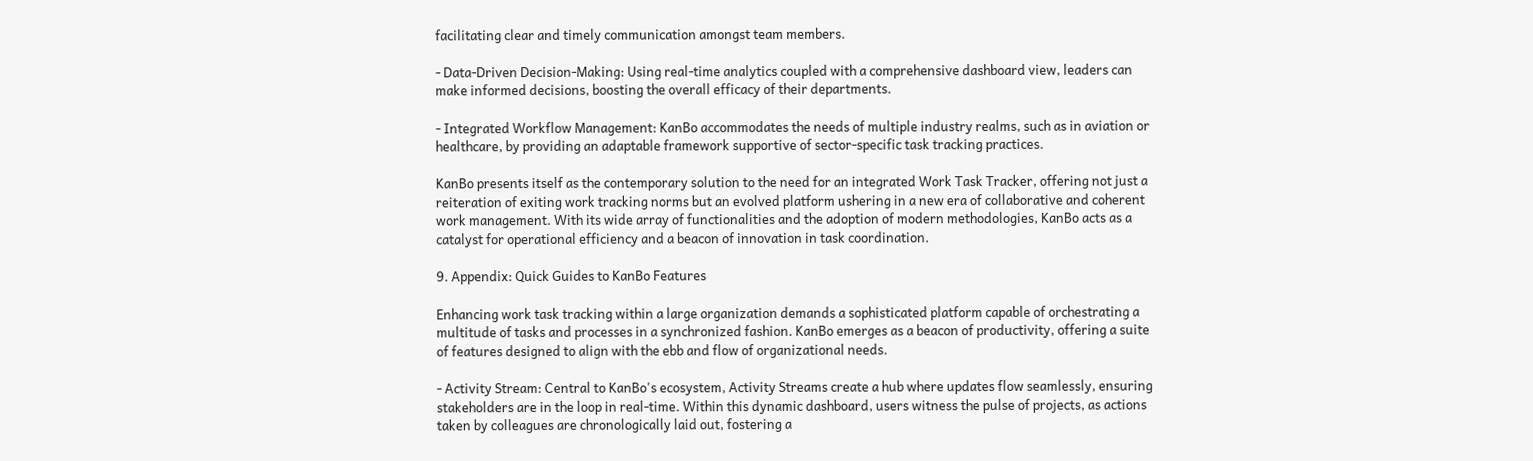facilitating clear and timely communication amongst team members.

- Data-Driven Decision-Making: Using real-time analytics coupled with a comprehensive dashboard view, leaders can make informed decisions, boosting the overall efficacy of their departments.

- Integrated Workflow Management: KanBo accommodates the needs of multiple industry realms, such as in aviation or healthcare, by providing an adaptable framework supportive of sector-specific task tracking practices.

KanBo presents itself as the contemporary solution to the need for an integrated Work Task Tracker, offering not just a reiteration of exiting work tracking norms but an evolved platform ushering in a new era of collaborative and coherent work management. With its wide array of functionalities and the adoption of modern methodologies, KanBo acts as a catalyst for operational efficiency and a beacon of innovation in task coordination.

9. Appendix: Quick Guides to KanBo Features

Enhancing work task tracking within a large organization demands a sophisticated platform capable of orchestrating a multitude of tasks and processes in a synchronized fashion. KanBo emerges as a beacon of productivity, offering a suite of features designed to align with the ebb and flow of organizational needs.

- Activity Stream: Central to KanBo's ecosystem, Activity Streams create a hub where updates flow seamlessly, ensuring stakeholders are in the loop in real-time. Within this dynamic dashboard, users witness the pulse of projects, as actions taken by colleagues are chronologically laid out, fostering a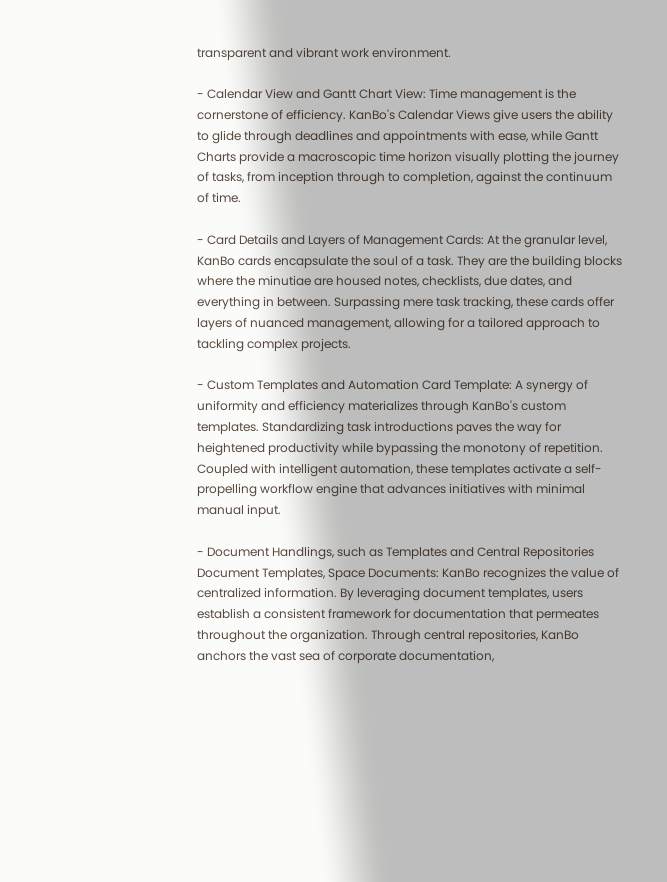transparent and vibrant work environment.

- Calendar View and Gantt Chart View: Time management is the cornerstone of efficiency. KanBo's Calendar Views give users the ability to glide through deadlines and appointments with ease, while Gantt Charts provide a macroscopic time horizon visually plotting the journey of tasks, from inception through to completion, against the continuum of time.

- Card Details and Layers of Management Cards: At the granular level, KanBo cards encapsulate the soul of a task. They are the building blocks where the minutiae are housed notes, checklists, due dates, and everything in between. Surpassing mere task tracking, these cards offer layers of nuanced management, allowing for a tailored approach to tackling complex projects.

- Custom Templates and Automation Card Template: A synergy of uniformity and efficiency materializes through KanBo's custom templates. Standardizing task introductions paves the way for heightened productivity while bypassing the monotony of repetition. Coupled with intelligent automation, these templates activate a self-propelling workflow engine that advances initiatives with minimal manual input.

- Document Handlings, such as Templates and Central Repositories Document Templates, Space Documents: KanBo recognizes the value of centralized information. By leveraging document templates, users establish a consistent framework for documentation that permeates throughout the organization. Through central repositories, KanBo anchors the vast sea of corporate documentation,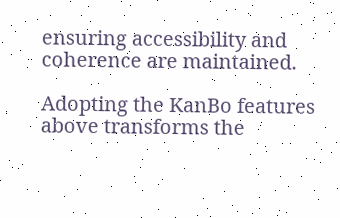ensuring accessibility and coherence are maintained.

Adopting the KanBo features above transforms the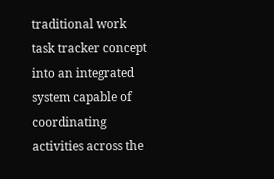traditional work task tracker concept into an integrated system capable of coordinating activities across the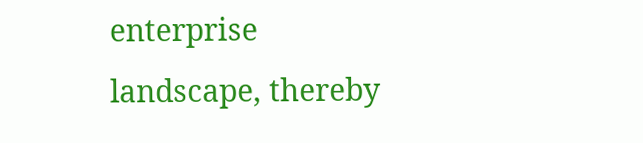enterprise landscape, thereby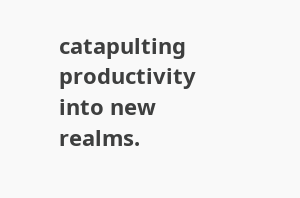catapulting productivity into new realms.